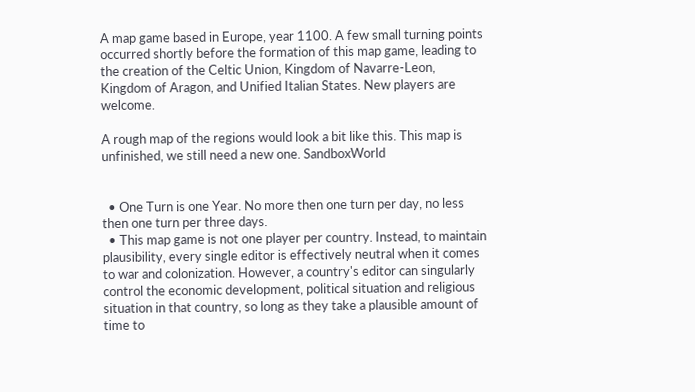A map game based in Europe, year 1100. A few small turning points occurred shortly before the formation of this map game, leading to the creation of the Celtic Union, Kingdom of Navarre-Leon, Kingdom of Aragon, and Unified Italian States. New players are welcome.

A rough map of the regions would look a bit like this. This map is unfinished, we still need a new one. SandboxWorld


  • One Turn is one Year. No more then one turn per day, no less then one turn per three days.
  • This map game is not one player per country. Instead, to maintain plausibility, every single editor is effectively neutral when it comes to war and colonization. However, a country's editor can singularly control the economic development, political situation and religious situation in that country, so long as they take a plausible amount of time to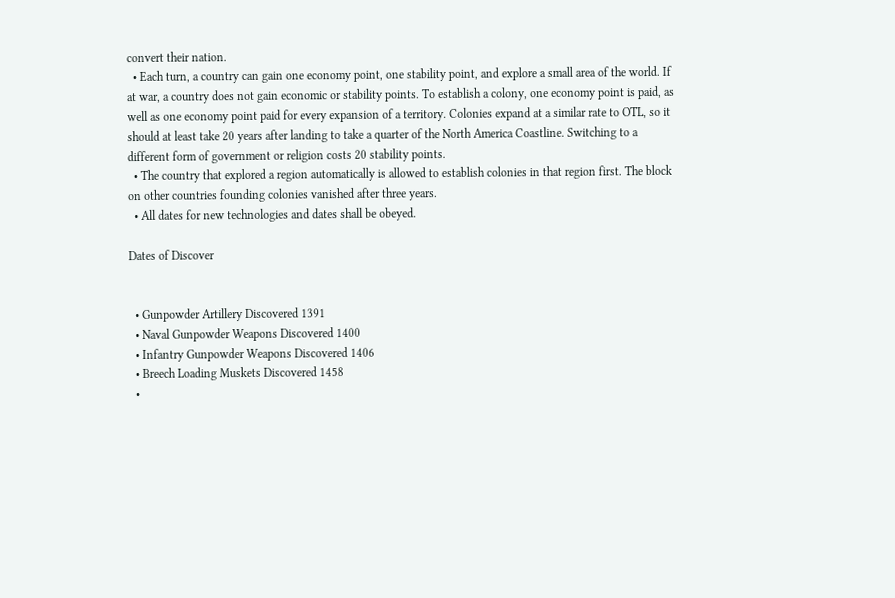convert their nation.
  • Each turn, a country can gain one economy point, one stability point, and explore a small area of the world. If at war, a country does not gain economic or stability points. To establish a colony, one economy point is paid, as well as one economy point paid for every expansion of a territory. Colonies expand at a similar rate to OTL, so it should at least take 20 years after landing to take a quarter of the North America Coastline. Switching to a different form of government or religion costs 20 stability points.
  • The country that explored a region automatically is allowed to establish colonies in that region first. The block on other countries founding colonies vanished after three years.
  • All dates for new technologies and dates shall be obeyed.

Dates of Discover


  • Gunpowder Artillery Discovered 1391
  • Naval Gunpowder Weapons Discovered 1400
  • Infantry Gunpowder Weapons Discovered 1406
  • Breech Loading Muskets Discovered 1458
  •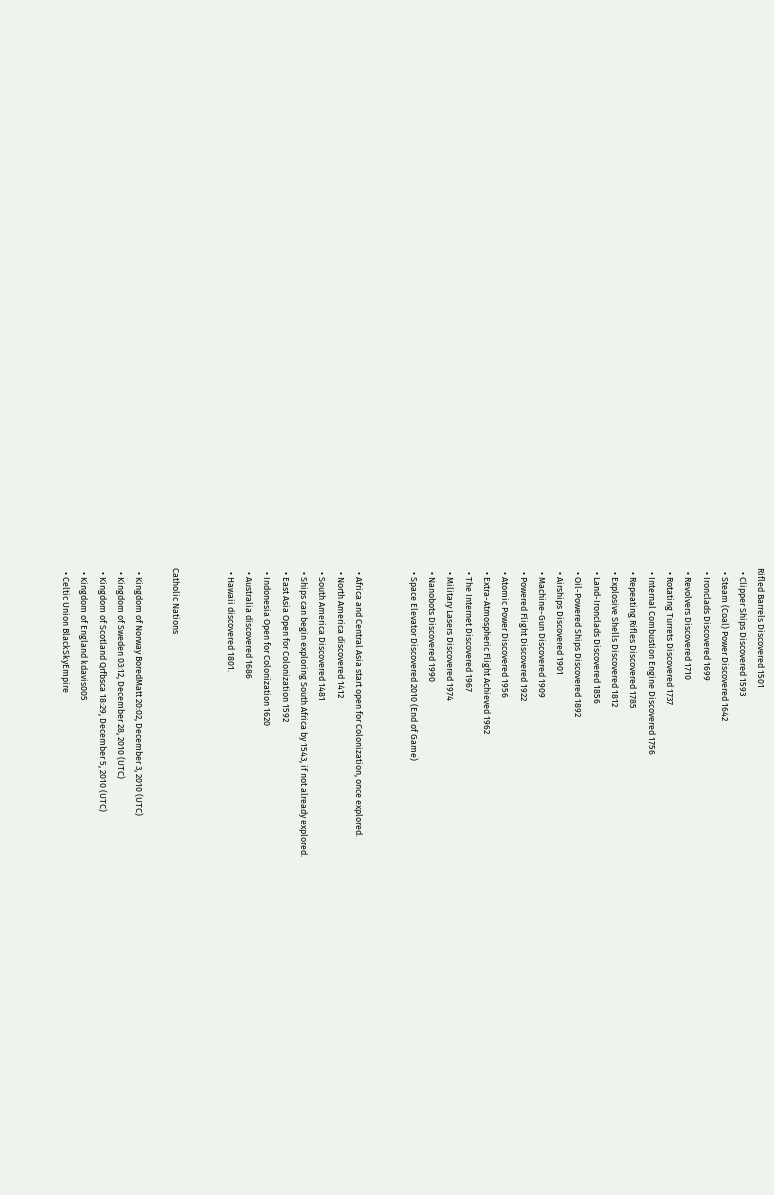Rifled Barrels Discovered 1501
  • Clipper Ships Discovered 1593
  • Steam (Coal) Power Discovered 1642
  • Ironclads Discovered 1699
  • Revolvers Discovered 1710
  • Rotating Turrets Discovered 1737
  • Internal Combustion Engine Discovered 1756
  • Repeating Rifles Discovered 1785
  • Explosive Shells Discovered 1812
  • Land-Ironclads Discovered 1856
  • Oil-Powered Ships Discovered 1892
  • Airships Discovered 1901
  • Machine-Gun Discovered 1909
  • Powered Flight Discovered 1922
  • Atomic Power Discovered 1956
  • Extra-Atmospheric Flight Achieved 1962
  • The Internet Discovered 1967
  • Military Lasers Discovered 1974
  • Nanobots Discovered 1990
  • Space Elevator Discovered 2010 (End of Game)


  • Africa and Central Asia start open for Colonization, once explored.
  • North America discovered 1412
  • South America Discovered 1481
  • Ships can begin exploring South Africa by 1543, if not already explored.
  • East Asia Open for Colonization 1592
  • Indonesia Open for Colonization 1620
  • Australia discovered 1686
  • Hawaii discovered 1801.


Catholic Nations

  • Kingdom of Norway BoredMatt 20:02, December 3, 2010 (UTC)
  • Kingdom of Sweden 03:12, December 28, 2010 (UTC)
  • Kingdom of Scotland Qrfbsca 18:29, December 5, 2010 (UTC)
  • Kingdom of England kdavis005
  • Celtic Union BlackSkyEmpire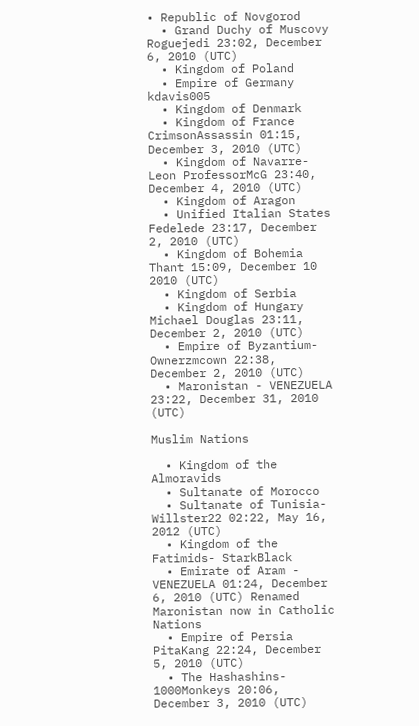• Republic of Novgorod
  • Grand Duchy of Muscovy Roguejedi 23:02, December 6, 2010 (UTC)
  • Kingdom of Poland
  • Empire of Germany kdavis005
  • Kingdom of Denmark
  • Kingdom of France CrimsonAssassin 01:15, December 3, 2010 (UTC)
  • Kingdom of Navarre-Leon ProfessorMcG 23:40, December 4, 2010 (UTC)
  • Kingdom of Aragon
  • Unified Italian States Fedelede 23:17, December 2, 2010 (UTC)
  • Kingdom of Bohemia Thant 15:09, December 10 2010 (UTC)
  • Kingdom of Serbia
  • Kingdom of Hungary Michael Douglas 23:11, December 2, 2010 (UTC)
  • Empire of Byzantium- Ownerzmcown 22:38, December 2, 2010 (UTC)
  • Maronistan - VENEZUELA 23:22, December 31, 2010 (UTC)

Muslim Nations

  • Kingdom of the Almoravids
  • Sultanate of Morocco
  • Sultanate of Tunisia- Willster22 02:22, May 16, 2012 (UTC)
  • Kingdom of the Fatimids- StarkBlack
  • Emirate of Aram - VENEZUELA 01:24, December 6, 2010 (UTC) Renamed Maronistan now in Catholic Nations
  • Empire of Persia PitaKang 22:24, December 5, 2010 (UTC)
  • The Hashashins- 1000Monkeys 20:06, December 3, 2010 (UTC)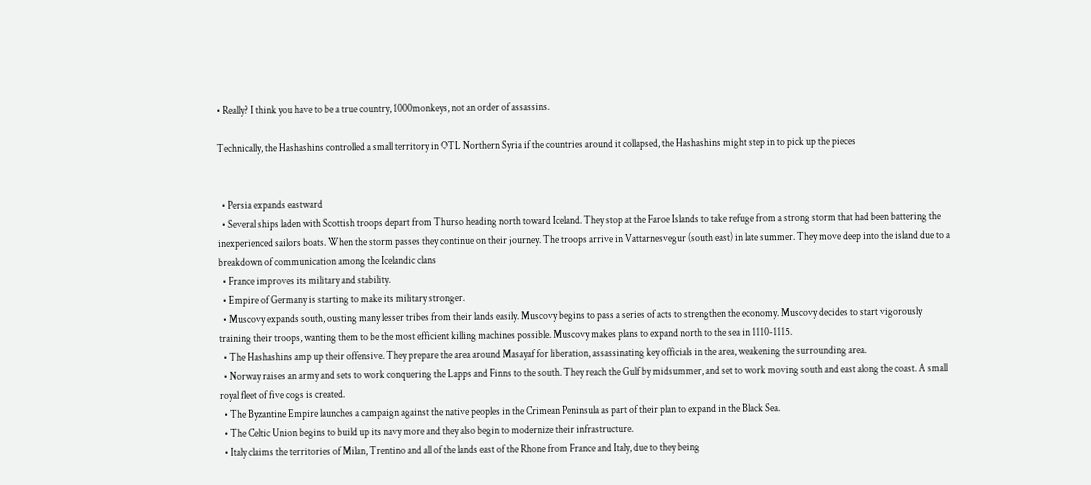• Really? I think you have to be a true country, 1000monkeys, not an order of assassins.

Technically, the Hashashins controlled a small territory in OTL Northern Syria if the countries around it collapsed, the Hashashins might step in to pick up the pieces


  • Persia expands eastward
  • Several ships laden with Scottish troops depart from Thurso heading north toward Iceland. They stop at the Faroe Islands to take refuge from a strong storm that had been battering the inexperienced sailors boats. When the storm passes they continue on their journey. The troops arrive in Vattarnesvegur (south east) in late summer. They move deep into the island due to a breakdown of communication among the Icelandic clans
  • France improves its military and stability.
  • Empire of Germany is starting to make its military stronger.
  • Muscovy expands south, ousting many lesser tribes from their lands easily. Muscovy begins to pass a series of acts to strengthen the economy. Muscovy decides to start vigorously training their troops, wanting them to be the most efficient killing machines possible. Muscovy makes plans to expand north to the sea in 1110-1115.
  • The Hashashins amp up their offensive. They prepare the area around Masayaf for liberation, assassinating key officials in the area, weakening the surrounding area.
  • Norway raises an army and sets to work conquering the Lapps and Finns to the south. They reach the Gulf by midsummer, and set to work moving south and east along the coast. A small royal fleet of five cogs is created.
  • The Byzantine Empire launches a campaign against the native peoples in the Crimean Peninsula as part of their plan to expand in the Black Sea.
  • The Celtic Union begins to build up its navy more and they also begin to modernize their infrastructure.
  • Italy claims the territories of Milan, Trentino and all of the lands east of the Rhone from France and Italy, due to they being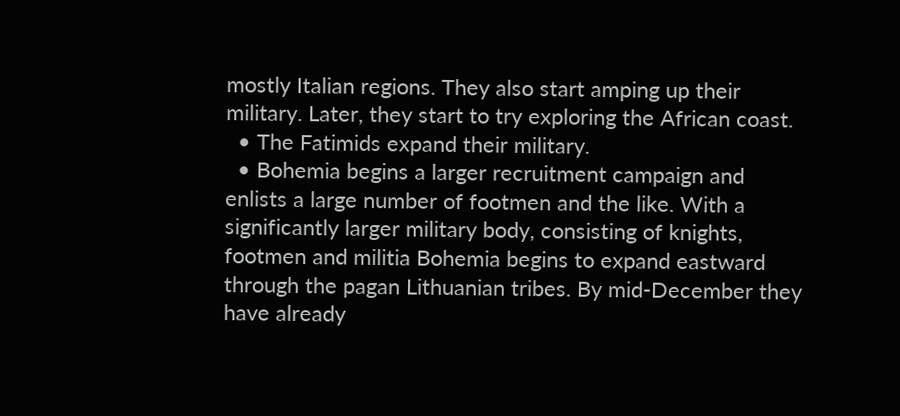mostly Italian regions. They also start amping up their military. Later, they start to try exploring the African coast.
  • The Fatimids expand their military.
  • Bohemia begins a larger recruitment campaign and enlists a large number of footmen and the like. With a significantly larger military body, consisting of knights, footmen and militia Bohemia begins to expand eastward through the pagan Lithuanian tribes. By mid-December they have already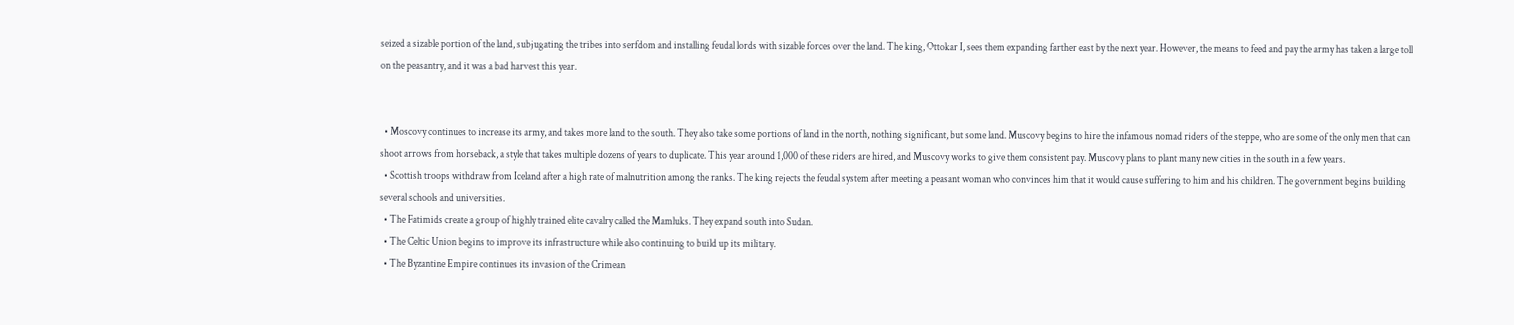seized a sizable portion of the land, subjugating the tribes into serfdom and installing feudal lords with sizable forces over the land. The king, Ottokar I, sees them expanding farther east by the next year. However, the means to feed and pay the army has taken a large toll on the peasantry, and it was a bad harvest this year.


  • Moscovy continues to increase its army, and takes more land to the south. They also take some portions of land in the north, nothing significant, but some land. Muscovy begins to hire the infamous nomad riders of the steppe, who are some of the only men that can shoot arrows from horseback, a style that takes multiple dozens of years to duplicate. This year around 1,000 of these riders are hired, and Muscovy works to give them consistent pay. Muscovy plans to plant many new cities in the south in a few years.
  • Scottish troops withdraw from Iceland after a high rate of malnutrition among the ranks. The king rejects the feudal system after meeting a peasant woman who convinces him that it would cause suffering to him and his children. The government begins building several schools and universities.
  • The Fatimids create a group of highly trained elite cavalry called the Mamluks. They expand south into Sudan.
  • The Celtic Union begins to improve its infrastructure while also continuing to build up its military.
  • The Byzantine Empire continues its invasion of the Crimean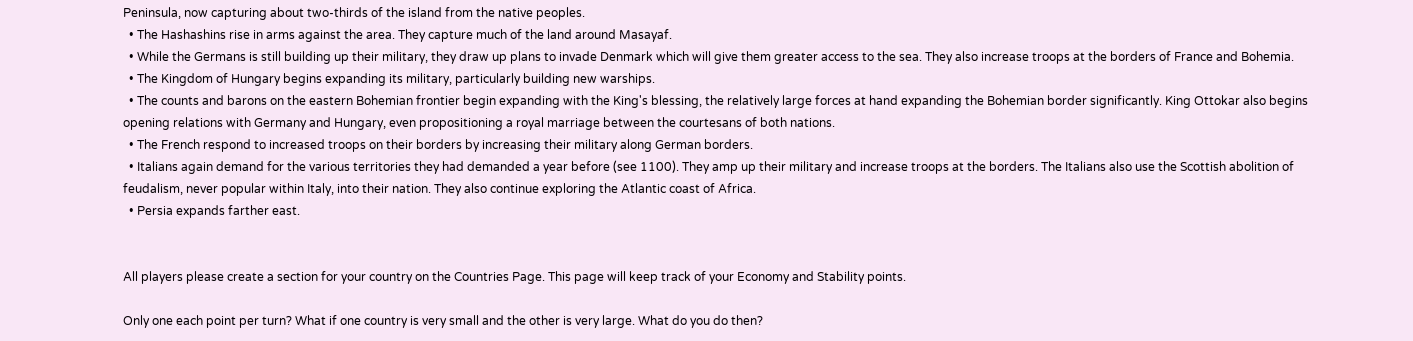Peninsula, now capturing about two-thirds of the island from the native peoples.
  • The Hashashins rise in arms against the area. They capture much of the land around Masayaf.
  • While the Germans is still building up their military, they draw up plans to invade Denmark which will give them greater access to the sea. They also increase troops at the borders of France and Bohemia.
  • The Kingdom of Hungary begins expanding its military, particularly building new warships.
  • The counts and barons on the eastern Bohemian frontier begin expanding with the King's blessing, the relatively large forces at hand expanding the Bohemian border significantly. King Ottokar also begins opening relations with Germany and Hungary, even propositioning a royal marriage between the courtesans of both nations.
  • The French respond to increased troops on their borders by increasing their military along German borders.
  • Italians again demand for the various territories they had demanded a year before (see 1100). They amp up their military and increase troops at the borders. The Italians also use the Scottish abolition of feudalism, never popular within Italy, into their nation. They also continue exploring the Atlantic coast of Africa.
  • Persia expands farther east.


All players please create a section for your country on the Countries Page. This page will keep track of your Economy and Stability points.

Only one each point per turn? What if one country is very small and the other is very large. What do you do then?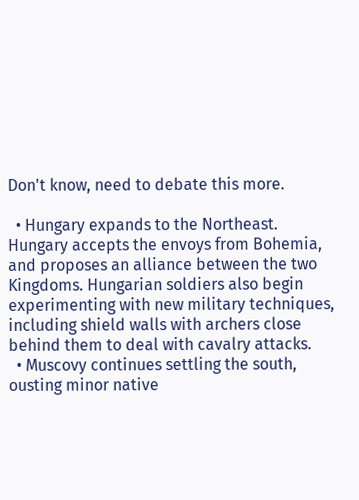Don't know, need to debate this more.

  • Hungary expands to the Northeast. Hungary accepts the envoys from Bohemia, and proposes an alliance between the two Kingdoms. Hungarian soldiers also begin experimenting with new military techniques, including shield walls with archers close behind them to deal with cavalry attacks.
  • Muscovy continues settling the south, ousting minor native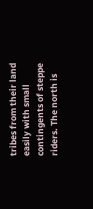tribes from their land easily with small contingents of steppe riders. The north is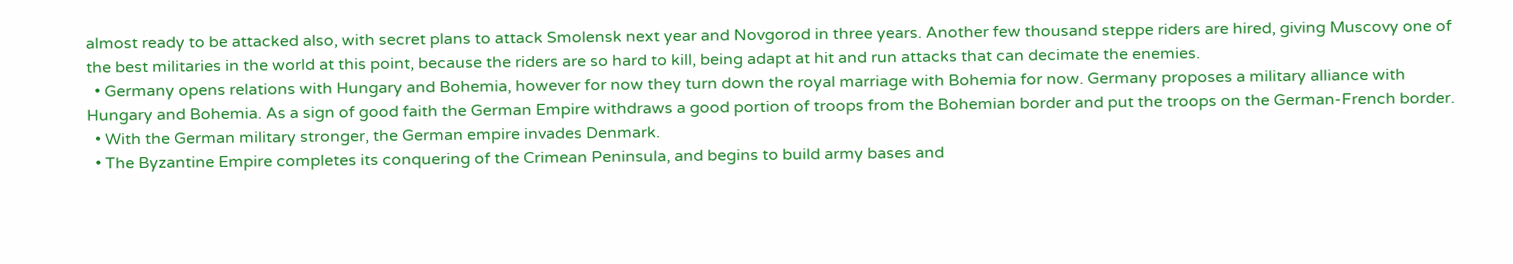almost ready to be attacked also, with secret plans to attack Smolensk next year and Novgorod in three years. Another few thousand steppe riders are hired, giving Muscovy one of the best militaries in the world at this point, because the riders are so hard to kill, being adapt at hit and run attacks that can decimate the enemies.
  • Germany opens relations with Hungary and Bohemia, however for now they turn down the royal marriage with Bohemia for now. Germany proposes a military alliance with Hungary and Bohemia. As a sign of good faith the German Empire withdraws a good portion of troops from the Bohemian border and put the troops on the German-French border.
  • With the German military stronger, the German empire invades Denmark.
  • The Byzantine Empire completes its conquering of the Crimean Peninsula, and begins to build army bases and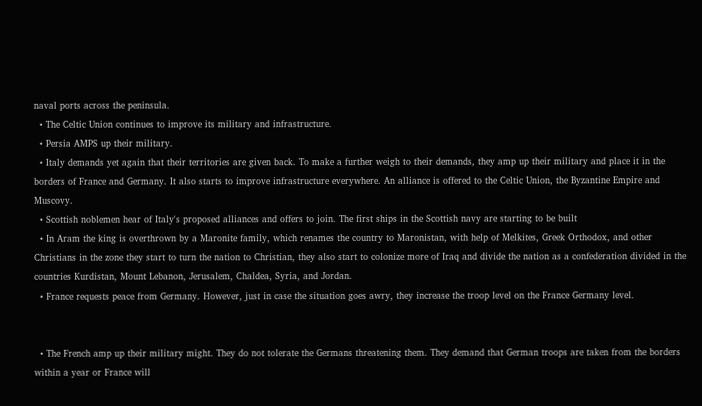naval ports across the peninsula.
  • The Celtic Union continues to improve its military and infrastructure.
  • Persia AMPS up their military.
  • Italy demands yet again that their territories are given back. To make a further weigh to their demands, they amp up their military and place it in the borders of France and Germany. It also starts to improve infrastructure everywhere. An alliance is offered to the Celtic Union, the Byzantine Empire and Muscovy.
  • Scottish noblemen hear of Italy's proposed alliances and offers to join. The first ships in the Scottish navy are starting to be built
  • In Aram the king is overthrown by a Maronite family, which renames the country to Maronistan, with help of Melkites, Greek Orthodox, and other Christians in the zone they start to turn the nation to Christian, they also start to colonize more of Iraq and divide the nation as a confederation divided in the countries Kurdistan, Mount Lebanon, Jerusalem, Chaldea, Syria, and Jordan.
  • France requests peace from Germany. However, just in case the situation goes awry, they increase the troop level on the France Germany level.


  • The French amp up their military might. They do not tolerate the Germans threatening them. They demand that German troops are taken from the borders within a year or France will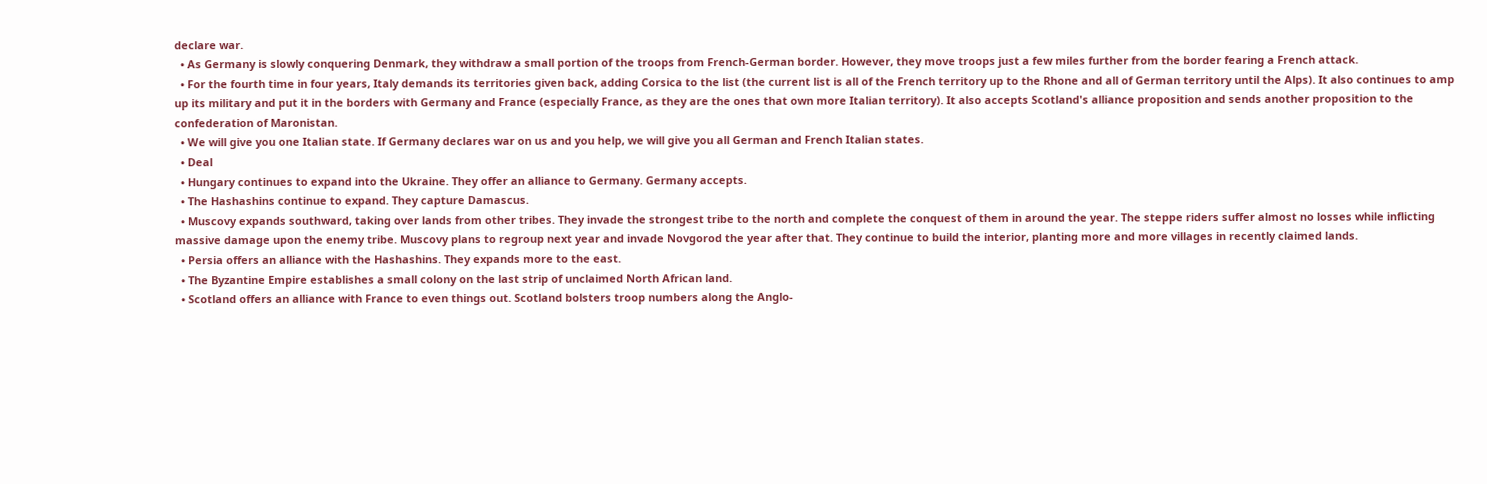declare war.
  • As Germany is slowly conquering Denmark, they withdraw a small portion of the troops from French-German border. However, they move troops just a few miles further from the border fearing a French attack.
  • For the fourth time in four years, Italy demands its territories given back, adding Corsica to the list (the current list is all of the French territory up to the Rhone and all of German territory until the Alps). It also continues to amp up its military and put it in the borders with Germany and France (especially France, as they are the ones that own more Italian territory). It also accepts Scotland's alliance proposition and sends another proposition to the confederation of Maronistan.
  • We will give you one Italian state. If Germany declares war on us and you help, we will give you all German and French Italian states.
  • Deal
  • Hungary continues to expand into the Ukraine. They offer an alliance to Germany. Germany accepts.
  • The Hashashins continue to expand. They capture Damascus.
  • Muscovy expands southward, taking over lands from other tribes. They invade the strongest tribe to the north and complete the conquest of them in around the year. The steppe riders suffer almost no losses while inflicting massive damage upon the enemy tribe. Muscovy plans to regroup next year and invade Novgorod the year after that. They continue to build the interior, planting more and more villages in recently claimed lands.
  • Persia offers an alliance with the Hashashins. They expands more to the east.
  • The Byzantine Empire establishes a small colony on the last strip of unclaimed North African land.
  • Scotland offers an alliance with France to even things out. Scotland bolsters troop numbers along the Anglo-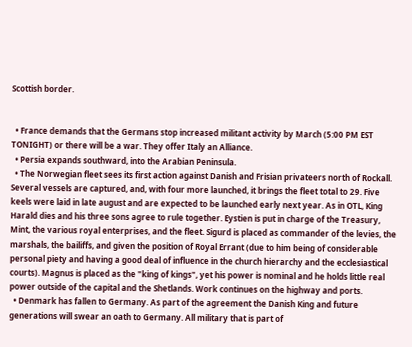Scottish border.


  • France demands that the Germans stop increased militant activity by March (5:00 PM EST TONIGHT) or there will be a war. They offer Italy an Alliance.
  • Persia expands southward, into the Arabian Peninsula.
  • The Norwegian fleet sees its first action against Danish and Frisian privateers north of Rockall. Several vessels are captured, and, with four more launched, it brings the fleet total to 29. Five keels were laid in late august and are expected to be launched early next year. As in OTL, King Harald dies and his three sons agree to rule together. Eystien is put in charge of the Treasury, Mint, the various royal enterprises, and the fleet. Sigurd is placed as commander of the levies, the marshals, the bailiffs, and given the position of Royal Errant (due to him being of considerable personal piety and having a good deal of influence in the church hierarchy and the ecclesiastical courts). Magnus is placed as the "king of kings", yet his power is nominal and he holds little real power outside of the capital and the Shetlands. Work continues on the highway and ports.
  • Denmark has fallen to Germany. As part of the agreement the Danish King and future generations will swear an oath to Germany. All military that is part of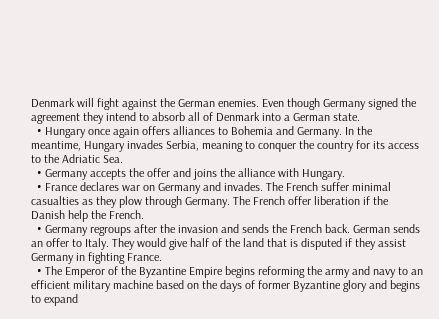Denmark will fight against the German enemies. Even though Germany signed the agreement they intend to absorb all of Denmark into a German state.
  • Hungary once again offers alliances to Bohemia and Germany. In the meantime, Hungary invades Serbia, meaning to conquer the country for its access to the Adriatic Sea.
  • Germany accepts the offer and joins the alliance with Hungary.
  • France declares war on Germany and invades. The French suffer minimal casualties as they plow through Germany. The French offer liberation if the Danish help the French.
  • Germany regroups after the invasion and sends the French back. German sends an offer to Italy. They would give half of the land that is disputed if they assist Germany in fighting France.
  • The Emperor of the Byzantine Empire begins reforming the army and navy to an efficient military machine based on the days of former Byzantine glory and begins to expand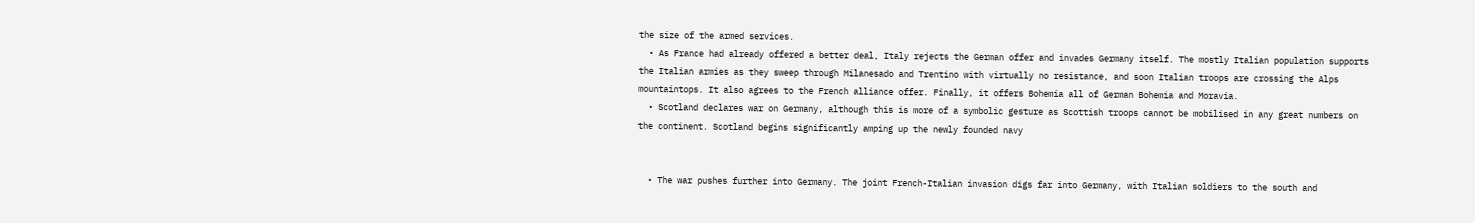the size of the armed services.
  • As France had already offered a better deal, Italy rejects the German offer and invades Germany itself. The mostly Italian population supports the Italian armies as they sweep through Milanesado and Trentino with virtually no resistance, and soon Italian troops are crossing the Alps mountaintops. It also agrees to the French alliance offer. Finally, it offers Bohemia all of German Bohemia and Moravia.
  • Scotland declares war on Germany, although this is more of a symbolic gesture as Scottish troops cannot be mobilised in any great numbers on the continent. Scotland begins significantly amping up the newly founded navy


  • The war pushes further into Germany. The joint French-Italian invasion digs far into Germany, with Italian soldiers to the south and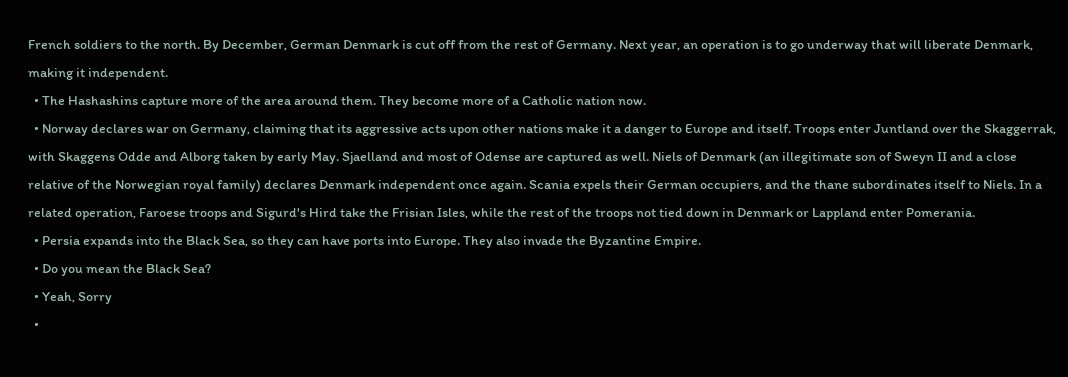French soldiers to the north. By December, German Denmark is cut off from the rest of Germany. Next year, an operation is to go underway that will liberate Denmark, making it independent.
  • The Hashashins capture more of the area around them. They become more of a Catholic nation now.
  • Norway declares war on Germany, claiming that its aggressive acts upon other nations make it a danger to Europe and itself. Troops enter Juntland over the Skaggerrak, with Skaggens Odde and Alborg taken by early May. Sjaelland and most of Odense are captured as well. Niels of Denmark (an illegitimate son of Sweyn II and a close relative of the Norwegian royal family) declares Denmark independent once again. Scania expels their German occupiers, and the thane subordinates itself to Niels. In a related operation, Faroese troops and Sigurd's Hird take the Frisian Isles, while the rest of the troops not tied down in Denmark or Lappland enter Pomerania.
  • Persia expands into the Black Sea, so they can have ports into Europe. They also invade the Byzantine Empire.
  • Do you mean the Black Sea?
  • Yeah, Sorry
  •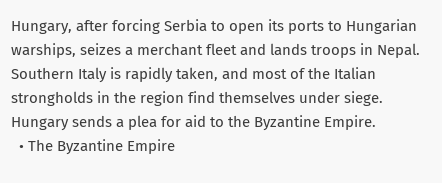Hungary, after forcing Serbia to open its ports to Hungarian warships, seizes a merchant fleet and lands troops in Nepal. Southern Italy is rapidly taken, and most of the Italian strongholds in the region find themselves under siege. Hungary sends a plea for aid to the Byzantine Empire.
  • The Byzantine Empire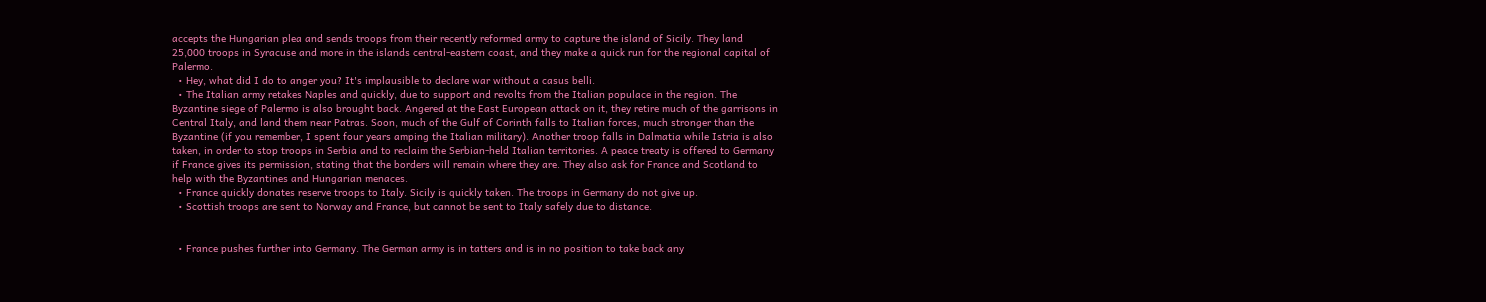accepts the Hungarian plea and sends troops from their recently reformed army to capture the island of Sicily. They land 25,000 troops in Syracuse and more in the islands central-eastern coast, and they make a quick run for the regional capital of Palermo.
  • Hey, what did I do to anger you? It's implausible to declare war without a casus belli.
  • The Italian army retakes Naples and quickly, due to support and revolts from the Italian populace in the region. The Byzantine siege of Palermo is also brought back. Angered at the East European attack on it, they retire much of the garrisons in Central Italy, and land them near Patras. Soon, much of the Gulf of Corinth falls to Italian forces, much stronger than the Byzantine (if you remember, I spent four years amping the Italian military). Another troop falls in Dalmatia while Istria is also taken, in order to stop troops in Serbia and to reclaim the Serbian-held Italian territories. A peace treaty is offered to Germany if France gives its permission, stating that the borders will remain where they are. They also ask for France and Scotland to help with the Byzantines and Hungarian menaces.
  • France quickly donates reserve troops to Italy. Sicily is quickly taken. The troops in Germany do not give up.
  • Scottish troops are sent to Norway and France, but cannot be sent to Italy safely due to distance.


  • France pushes further into Germany. The German army is in tatters and is in no position to take back any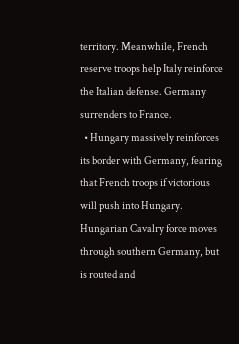territory. Meanwhile, French reserve troops help Italy reinforce the Italian defense. Germany surrenders to France.
  • Hungary massively reinforces its border with Germany, fearing that French troops if victorious will push into Hungary. Hungarian Cavalry force moves through southern Germany, but is routed and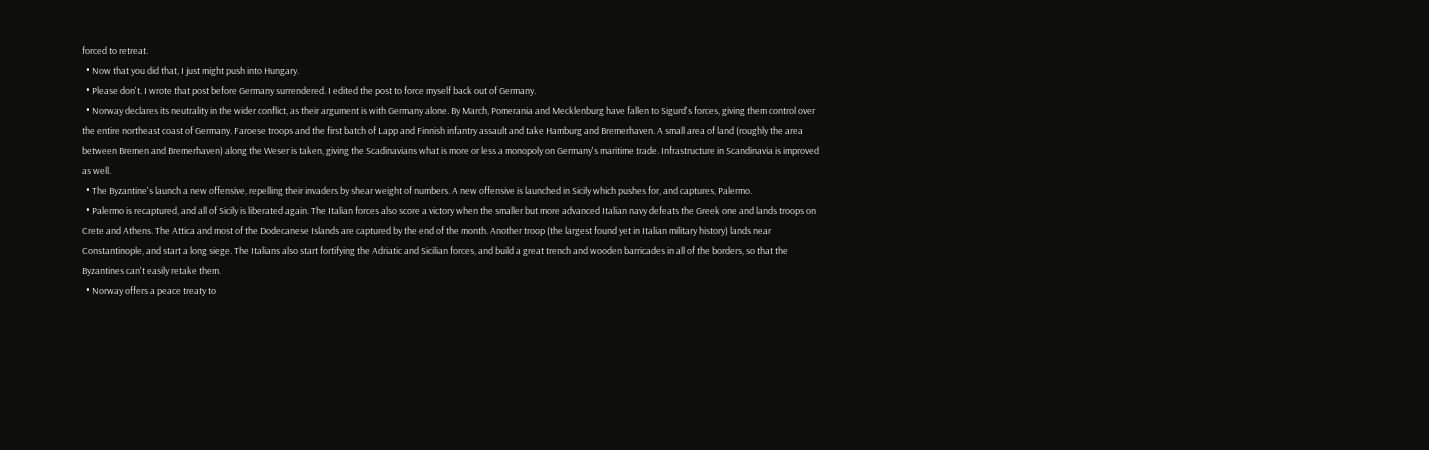forced to retreat.
  • Now that you did that, I just might push into Hungary.
  • Please don't. I wrote that post before Germany surrendered. I edited the post to force myself back out of Germany.
  • Norway declares its neutrality in the wider conflict, as their argument is with Germany alone. By March, Pomerania and Mecklenburg have fallen to Sigurd's forces, giving them control over the entire northeast coast of Germany. Faroese troops and the first batch of Lapp and Finnish infantry assault and take Hamburg and Bremerhaven. A small area of land (roughly the area between Bremen and Bremerhaven) along the Weser is taken, giving the Scadinavians what is more or less a monopoly on Germany's maritime trade. Infrastructure in Scandinavia is improved as well.
  • The Byzantine's launch a new offensive, repelling their invaders by shear weight of numbers. A new offensive is launched in Sicily which pushes for, and captures, Palermo.
  • Palermo is recaptured, and all of Sicily is liberated again. The Italian forces also score a victory when the smaller but more advanced Italian navy defeats the Greek one and lands troops on Crete and Athens. The Attica and most of the Dodecanese Islands are captured by the end of the month. Another troop (the largest found yet in Italian military history) lands near Constantinople, and start a long siege. The Italians also start fortifying the Adriatic and Sicilian forces, and build a great trench and wooden barricades in all of the borders, so that the Byzantines can't easily retake them.
  • Norway offers a peace treaty to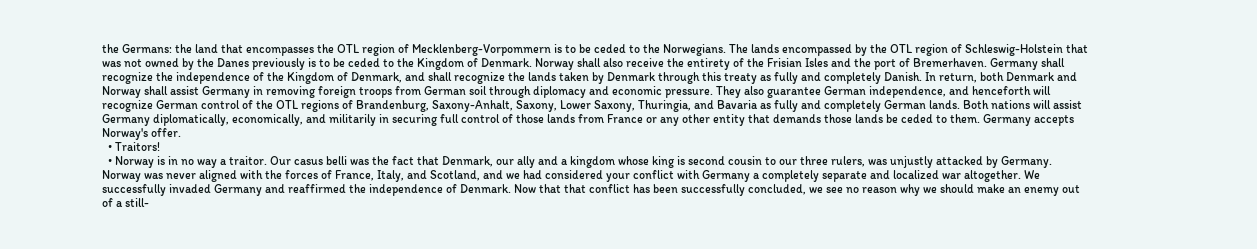the Germans: the land that encompasses the OTL region of Mecklenberg-Vorpommern is to be ceded to the Norwegians. The lands encompassed by the OTL region of Schleswig-Holstein that was not owned by the Danes previously is to be ceded to the Kingdom of Denmark. Norway shall also receive the entirety of the Frisian Isles and the port of Bremerhaven. Germany shall recognize the independence of the Kingdom of Denmark, and shall recognize the lands taken by Denmark through this treaty as fully and completely Danish. In return, both Denmark and Norway shall assist Germany in removing foreign troops from German soil through diplomacy and economic pressure. They also guarantee German independence, and henceforth will recognize German control of the OTL regions of Brandenburg, Saxony-Anhalt, Saxony, Lower Saxony, Thuringia, and Bavaria as fully and completely German lands. Both nations will assist Germany diplomatically, economically, and militarily in securing full control of those lands from France or any other entity that demands those lands be ceded to them. Germany accepts Norway's offer.
  • Traitors!
  • Norway is in no way a traitor. Our casus belli was the fact that Denmark, our ally and a kingdom whose king is second cousin to our three rulers, was unjustly attacked by Germany. Norway was never aligned with the forces of France, Italy, and Scotland, and we had considered your conflict with Germany a completely separate and localized war altogether. We successfully invaded Germany and reaffirmed the independence of Denmark. Now that that conflict has been successfully concluded, we see no reason why we should make an enemy out of a still-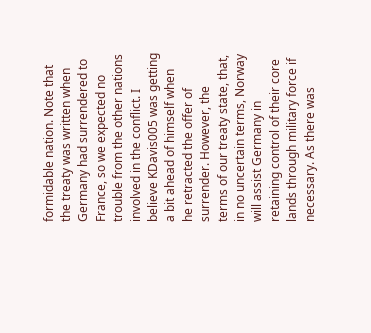formidable nation. Note that the treaty was written when Germany had surrendered to France, so we expected no trouble from the other nations involved in the conflict. I believe KDavis005 was getting a bit ahead of himself when he retracted the offer of surrender. However, the terms of our treaty state, that, in no uncertain terms, Norway will assist Germany in retaining control of their core lands through military force if necessary. As there was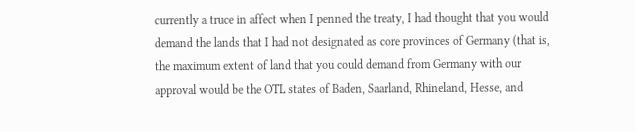currently a truce in affect when I penned the treaty, I had thought that you would demand the lands that I had not designated as core provinces of Germany (that is, the maximum extent of land that you could demand from Germany with our approval would be the OTL states of Baden, Saarland, Rhineland, Hesse, and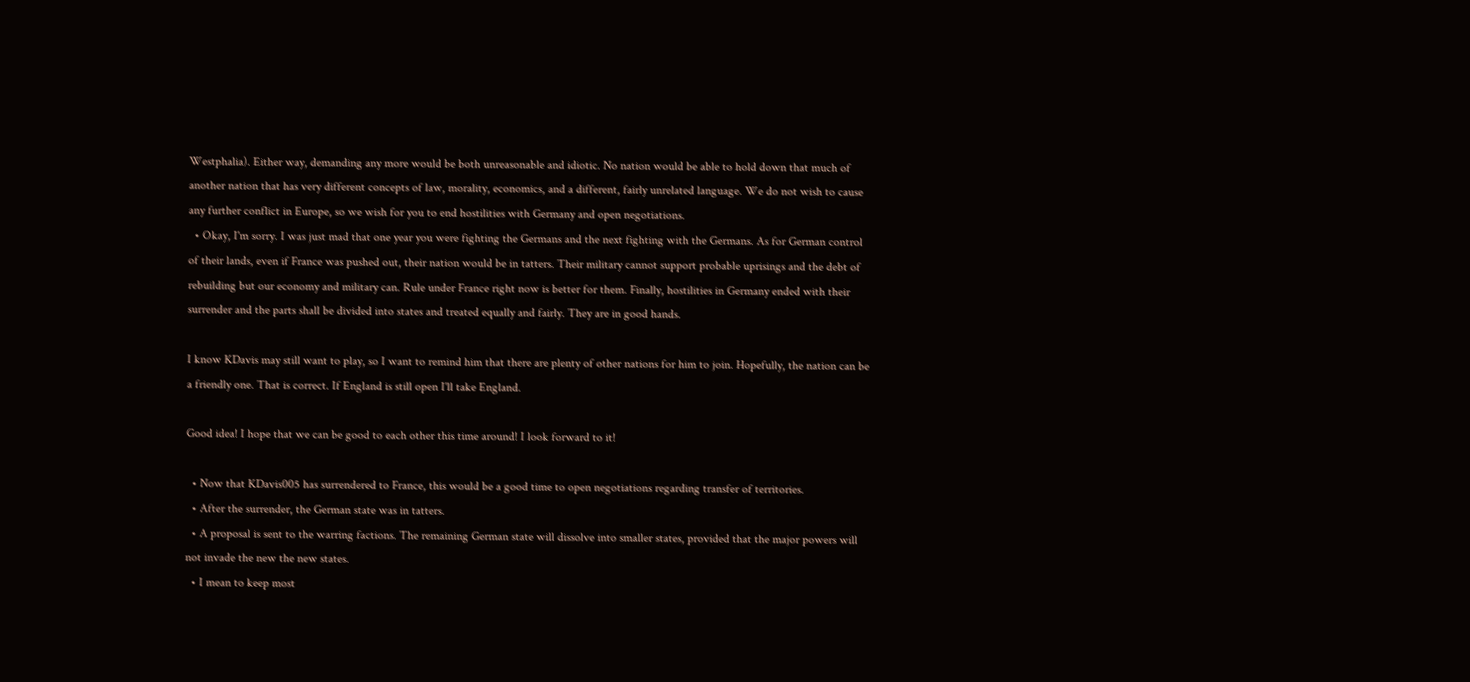Westphalia). Either way, demanding any more would be both unreasonable and idiotic. No nation would be able to hold down that much of another nation that has very different concepts of law, morality, economics, and a different, fairly unrelated language. We do not wish to cause any further conflict in Europe, so we wish for you to end hostilities with Germany and open negotiations.
  • Okay, I'm sorry. I was just mad that one year you were fighting the Germans and the next fighting with the Germans. As for German control of their lands, even if France was pushed out, their nation would be in tatters. Their military cannot support probable uprisings and the debt of rebuilding but our economy and military can. Rule under France right now is better for them. Finally, hostilities in Germany ended with their surrender and the parts shall be divided into states and treated equally and fairly. They are in good hands.

I know KDavis may still want to play, so I want to remind him that there are plenty of other nations for him to join. Hopefully, the nation can be a friendly one. That is correct. If England is still open I'll take England.

Good idea! I hope that we can be good to each other this time around! I look forward to it!

  • Now that KDavis005 has surrendered to France, this would be a good time to open negotiations regarding transfer of territories.
  • After the surrender, the German state was in tatters.
  • A proposal is sent to the warring factions. The remaining German state will dissolve into smaller states, provided that the major powers will not invade the new the new states.
  • I mean to keep most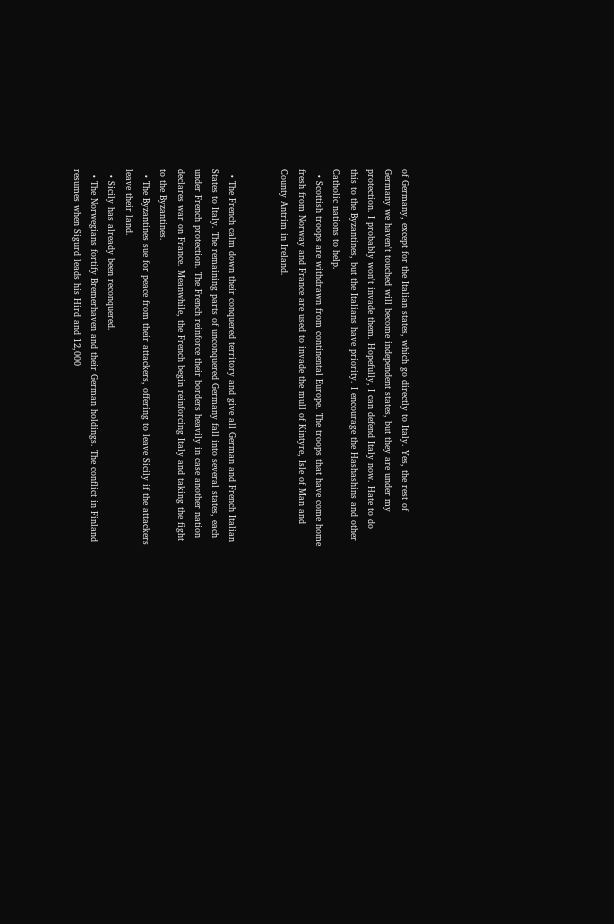of Germany, except for the Italian states, which go directly to Italy. Yes, the rest of Germany we haven't touched will become independent states, but they are under my protection. I probably won't invade them. Hopefully, I can defend Italy now. Hate to do this to the Byzantines, but the Italians have priority. I encourage the Hashashins and other Catholic nations to help.
  • Scottish troops are withdrawn from continental Europe. The troops that have come home fresh from Norway and France are used to invade the mull of Kintyre, Isle of Man and County Antrim in Ireland.


  • The French calm down their conquered territory and give all German and French Italian States to Italy. The remaining parts of unconquered Germany fall into several states, each under French protection. The French reinforce their borders heavily in case another nation declares war on France. Meanwhile, the French begin reinforcing Italy and taking the fight to the Byzantines.
  • The Byzantines sue for peace from their attackers, offering to leave Sicily if the attackers leave their land.
  • Sicily has already been reconquered.
  • The Norwegians fortify Bremerhaven and their German holdings. The conflict in Finland resumes when Sigurd leads his Hird and 12,000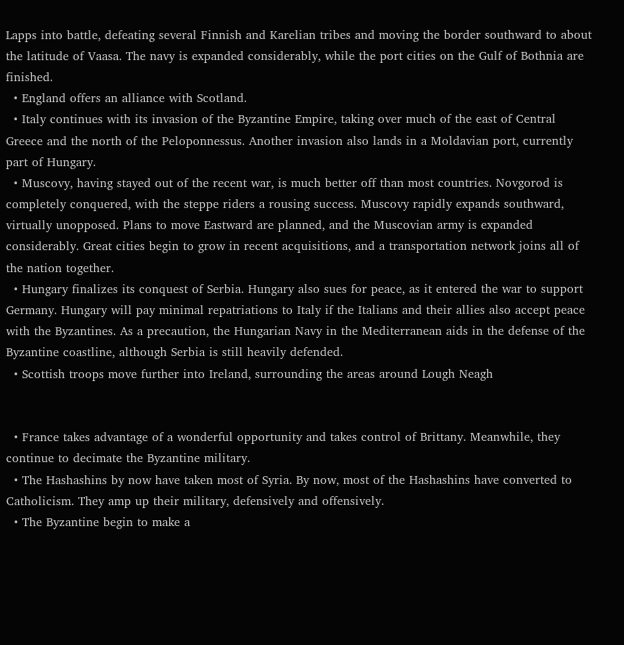Lapps into battle, defeating several Finnish and Karelian tribes and moving the border southward to about the latitude of Vaasa. The navy is expanded considerably, while the port cities on the Gulf of Bothnia are finished.
  • England offers an alliance with Scotland.
  • Italy continues with its invasion of the Byzantine Empire, taking over much of the east of Central Greece and the north of the Peloponnessus. Another invasion also lands in a Moldavian port, currently part of Hungary.
  • Muscovy, having stayed out of the recent war, is much better off than most countries. Novgorod is completely conquered, with the steppe riders a rousing success. Muscovy rapidly expands southward, virtually unopposed. Plans to move Eastward are planned, and the Muscovian army is expanded considerably. Great cities begin to grow in recent acquisitions, and a transportation network joins all of the nation together.
  • Hungary finalizes its conquest of Serbia. Hungary also sues for peace, as it entered the war to support Germany. Hungary will pay minimal repatriations to Italy if the Italians and their allies also accept peace with the Byzantines. As a precaution, the Hungarian Navy in the Mediterranean aids in the defense of the Byzantine coastline, although Serbia is still heavily defended.
  • Scottish troops move further into Ireland, surrounding the areas around Lough Neagh


  • France takes advantage of a wonderful opportunity and takes control of Brittany. Meanwhile, they continue to decimate the Byzantine military.
  • The Hashashins by now have taken most of Syria. By now, most of the Hashashins have converted to Catholicism. They amp up their military, defensively and offensively.
  • The Byzantine begin to make a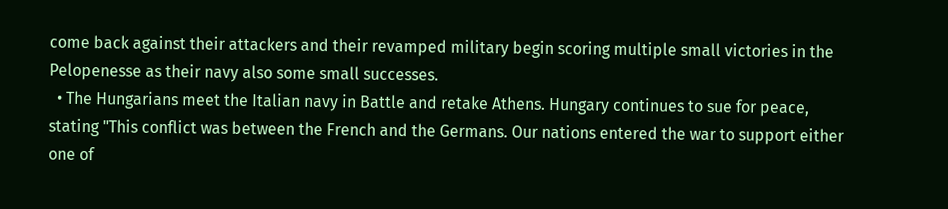come back against their attackers and their revamped military begin scoring multiple small victories in the Pelopenesse as their navy also some small successes.
  • The Hungarians meet the Italian navy in Battle and retake Athens. Hungary continues to sue for peace, stating "This conflict was between the French and the Germans. Our nations entered the war to support either one of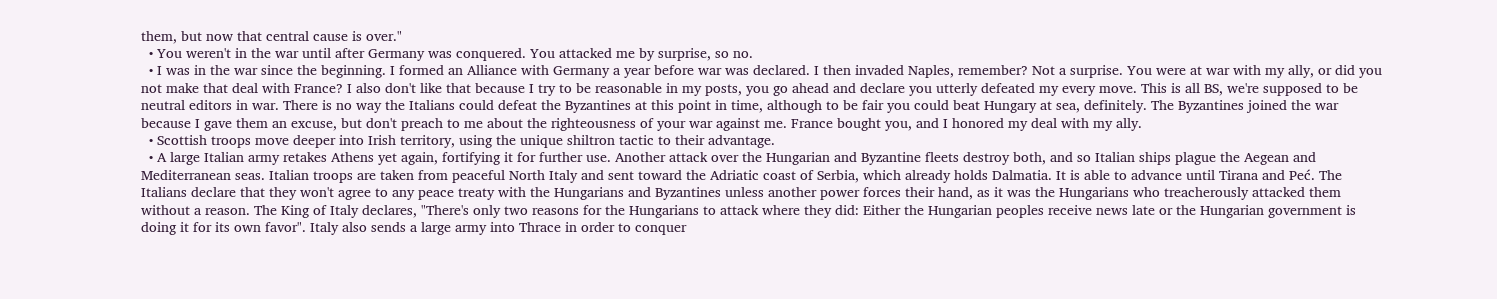them, but now that central cause is over."
  • You weren't in the war until after Germany was conquered. You attacked me by surprise, so no.
  • I was in the war since the beginning. I formed an Alliance with Germany a year before war was declared. I then invaded Naples, remember? Not a surprise. You were at war with my ally, or did you not make that deal with France? I also don't like that because I try to be reasonable in my posts, you go ahead and declare you utterly defeated my every move. This is all BS, we're supposed to be neutral editors in war. There is no way the Italians could defeat the Byzantines at this point in time, although to be fair you could beat Hungary at sea, definitely. The Byzantines joined the war because I gave them an excuse, but don't preach to me about the righteousness of your war against me. France bought you, and I honored my deal with my ally.
  • Scottish troops move deeper into Irish territory, using the unique shiltron tactic to their advantage.
  • A large Italian army retakes Athens yet again, fortifying it for further use. Another attack over the Hungarian and Byzantine fleets destroy both, and so Italian ships plague the Aegean and Mediterranean seas. Italian troops are taken from peaceful North Italy and sent toward the Adriatic coast of Serbia, which already holds Dalmatia. It is able to advance until Tirana and Peć. The Italians declare that they won't agree to any peace treaty with the Hungarians and Byzantines unless another power forces their hand, as it was the Hungarians who treacherously attacked them without a reason. The King of Italy declares, "There's only two reasons for the Hungarians to attack where they did: Either the Hungarian peoples receive news late or the Hungarian government is doing it for its own favor". Italy also sends a large army into Thrace in order to conquer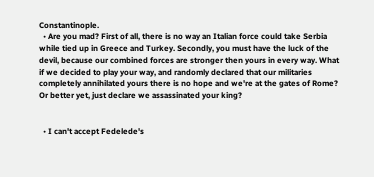Constantinople.
  • Are you mad? First of all, there is no way an Italian force could take Serbia while tied up in Greece and Turkey. Secondly, you must have the luck of the devil, because our combined forces are stronger then yours in every way. What if we decided to play your way, and randomly declared that our militaries completely annihilated yours there is no hope and we're at the gates of Rome? Or better yet, just declare we assassinated your king?


  • I can't accept Fedelede's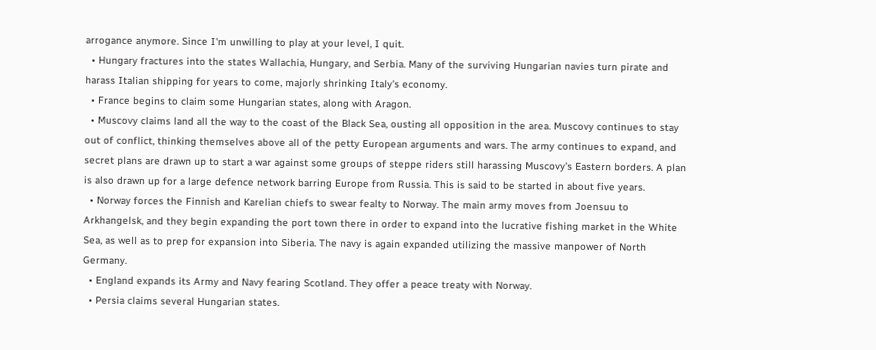arrogance anymore. Since I'm unwilling to play at your level, I quit.
  • Hungary fractures into the states Wallachia, Hungary, and Serbia. Many of the surviving Hungarian navies turn pirate and harass Italian shipping for years to come, majorly shrinking Italy's economy.
  • France begins to claim some Hungarian states, along with Aragon.
  • Muscovy claims land all the way to the coast of the Black Sea, ousting all opposition in the area. Muscovy continues to stay out of conflict, thinking themselves above all of the petty European arguments and wars. The army continues to expand, and secret plans are drawn up to start a war against some groups of steppe riders still harassing Muscovy's Eastern borders. A plan is also drawn up for a large defence network barring Europe from Russia. This is said to be started in about five years.
  • Norway forces the Finnish and Karelian chiefs to swear fealty to Norway. The main army moves from Joensuu to Arkhangelsk, and they begin expanding the port town there in order to expand into the lucrative fishing market in the White Sea, as well as to prep for expansion into Siberia. The navy is again expanded utilizing the massive manpower of North Germany.
  • England expands its Army and Navy fearing Scotland. They offer a peace treaty with Norway.
  • Persia claims several Hungarian states.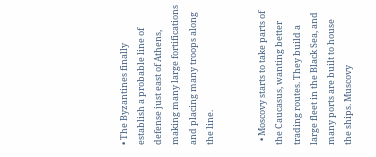• The Byzantines finally establish a probable line of defense just east of Athens, making many large fortifications and placing many troops along the line.


  • Moscovy starts to take parts of the Caucasus, wanting better trading routes. They build a large fleet in the Black Sea, and many ports are built to house the ships. Muscovy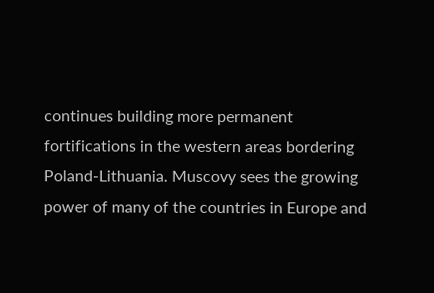continues building more permanent fortifications in the western areas bordering Poland-Lithuania. Muscovy sees the growing power of many of the countries in Europe and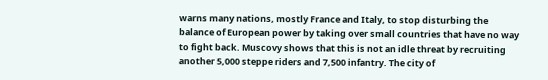warns many nations, mostly France and Italy, to stop disturbing the balance of European power by taking over small countries that have no way to fight back. Muscovy shows that this is not an idle threat by recruiting another 5,000 steppe riders and 7,500 infantry. The city of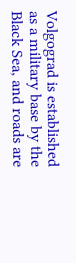Volgograd is established as a military base by the Black Sea, and roads are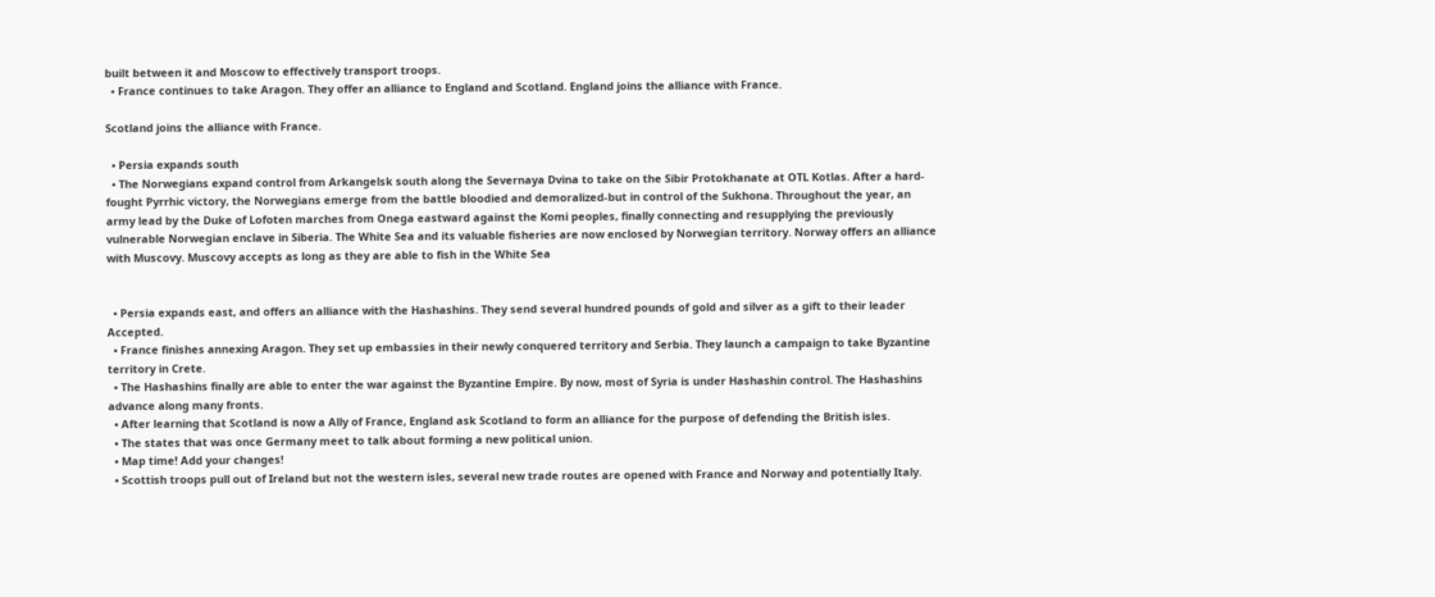built between it and Moscow to effectively transport troops.
  • France continues to take Aragon. They offer an alliance to England and Scotland. England joins the alliance with France.

Scotland joins the alliance with France.

  • Persia expands south
  • The Norwegians expand control from Arkangelsk south along the Severnaya Dvina to take on the Sibir Protokhanate at OTL Kotlas. After a hard-fought Pyrrhic victory, the Norwegians emerge from the battle bloodied and demoralized-but in control of the Sukhona. Throughout the year, an army lead by the Duke of Lofoten marches from Onega eastward against the Komi peoples, finally connecting and resupplying the previously vulnerable Norwegian enclave in Siberia. The White Sea and its valuable fisheries are now enclosed by Norwegian territory. Norway offers an alliance with Muscovy. Muscovy accepts as long as they are able to fish in the White Sea


  • Persia expands east, and offers an alliance with the Hashashins. They send several hundred pounds of gold and silver as a gift to their leader Accepted.
  • France finishes annexing Aragon. They set up embassies in their newly conquered territory and Serbia. They launch a campaign to take Byzantine territory in Crete.
  • The Hashashins finally are able to enter the war against the Byzantine Empire. By now, most of Syria is under Hashashin control. The Hashashins advance along many fronts.
  • After learning that Scotland is now a Ally of France, England ask Scotland to form an alliance for the purpose of defending the British isles.
  • The states that was once Germany meet to talk about forming a new political union.
  • Map time! Add your changes!
  • Scottish troops pull out of Ireland but not the western isles, several new trade routes are opened with France and Norway and potentially Italy.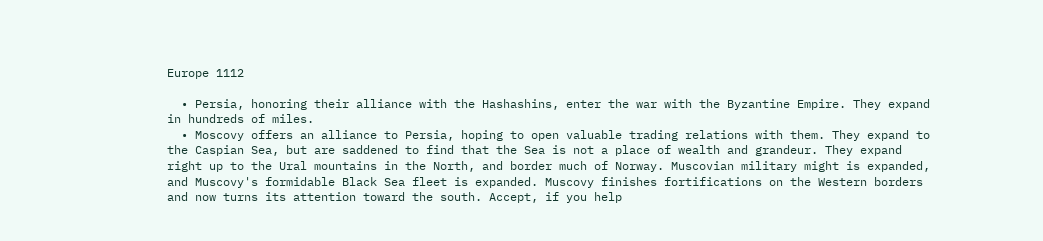Europe 1112

  • Persia, honoring their alliance with the Hashashins, enter the war with the Byzantine Empire. They expand in hundreds of miles.
  • Moscovy offers an alliance to Persia, hoping to open valuable trading relations with them. They expand to the Caspian Sea, but are saddened to find that the Sea is not a place of wealth and grandeur. They expand right up to the Ural mountains in the North, and border much of Norway. Muscovian military might is expanded, and Muscovy's formidable Black Sea fleet is expanded. Muscovy finishes fortifications on the Western borders and now turns its attention toward the south. Accept, if you help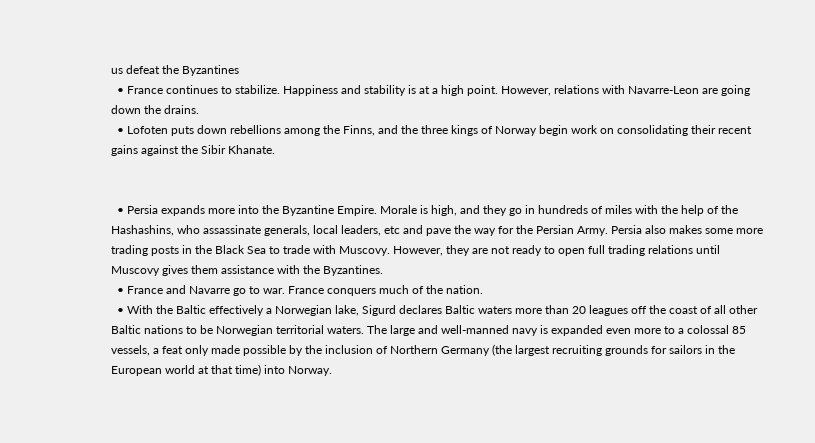us defeat the Byzantines
  • France continues to stabilize. Happiness and stability is at a high point. However, relations with Navarre-Leon are going down the drains.
  • Lofoten puts down rebellions among the Finns, and the three kings of Norway begin work on consolidating their recent gains against the Sibir Khanate.


  • Persia expands more into the Byzantine Empire. Morale is high, and they go in hundreds of miles with the help of the Hashashins, who assassinate generals, local leaders, etc and pave the way for the Persian Army. Persia also makes some more trading posts in the Black Sea to trade with Muscovy. However, they are not ready to open full trading relations until Muscovy gives them assistance with the Byzantines.
  • France and Navarre go to war. France conquers much of the nation.
  • With the Baltic effectively a Norwegian lake, Sigurd declares Baltic waters more than 20 leagues off the coast of all other Baltic nations to be Norwegian territorial waters. The large and well-manned navy is expanded even more to a colossal 85 vessels, a feat only made possible by the inclusion of Northern Germany (the largest recruiting grounds for sailors in the European world at that time) into Norway.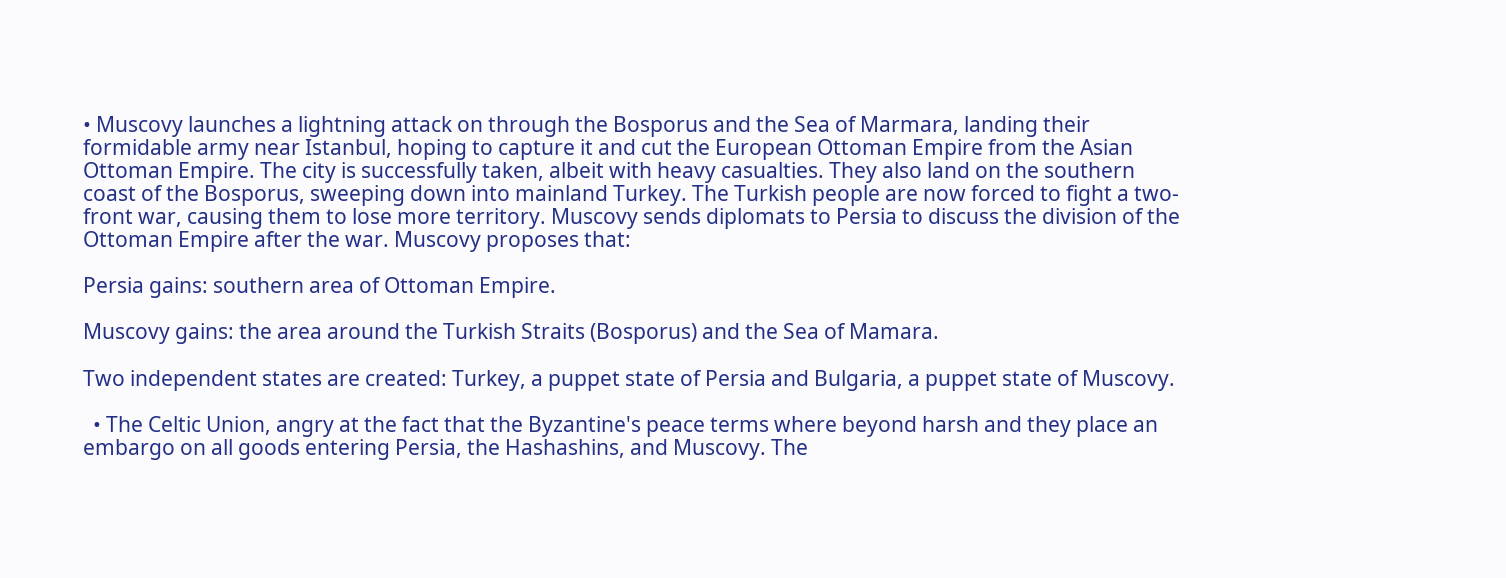• Muscovy launches a lightning attack on through the Bosporus and the Sea of Marmara, landing their formidable army near Istanbul, hoping to capture it and cut the European Ottoman Empire from the Asian Ottoman Empire. The city is successfully taken, albeit with heavy casualties. They also land on the southern coast of the Bosporus, sweeping down into mainland Turkey. The Turkish people are now forced to fight a two-front war, causing them to lose more territory. Muscovy sends diplomats to Persia to discuss the division of the Ottoman Empire after the war. Muscovy proposes that:

Persia gains: southern area of Ottoman Empire.

Muscovy gains: the area around the Turkish Straits (Bosporus) and the Sea of Mamara.

Two independent states are created: Turkey, a puppet state of Persia and Bulgaria, a puppet state of Muscovy.

  • The Celtic Union, angry at the fact that the Byzantine's peace terms where beyond harsh and they place an embargo on all goods entering Persia, the Hashashins, and Muscovy. The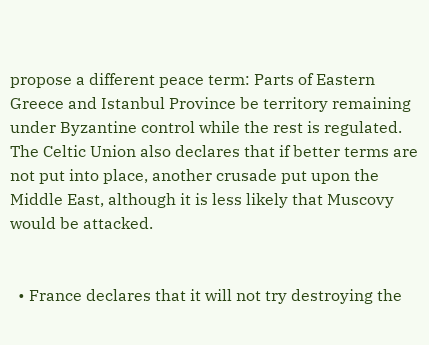propose a different peace term: Parts of Eastern Greece and Istanbul Province be territory remaining under Byzantine control while the rest is regulated. The Celtic Union also declares that if better terms are not put into place, another crusade put upon the Middle East, although it is less likely that Muscovy would be attacked.


  • France declares that it will not try destroying the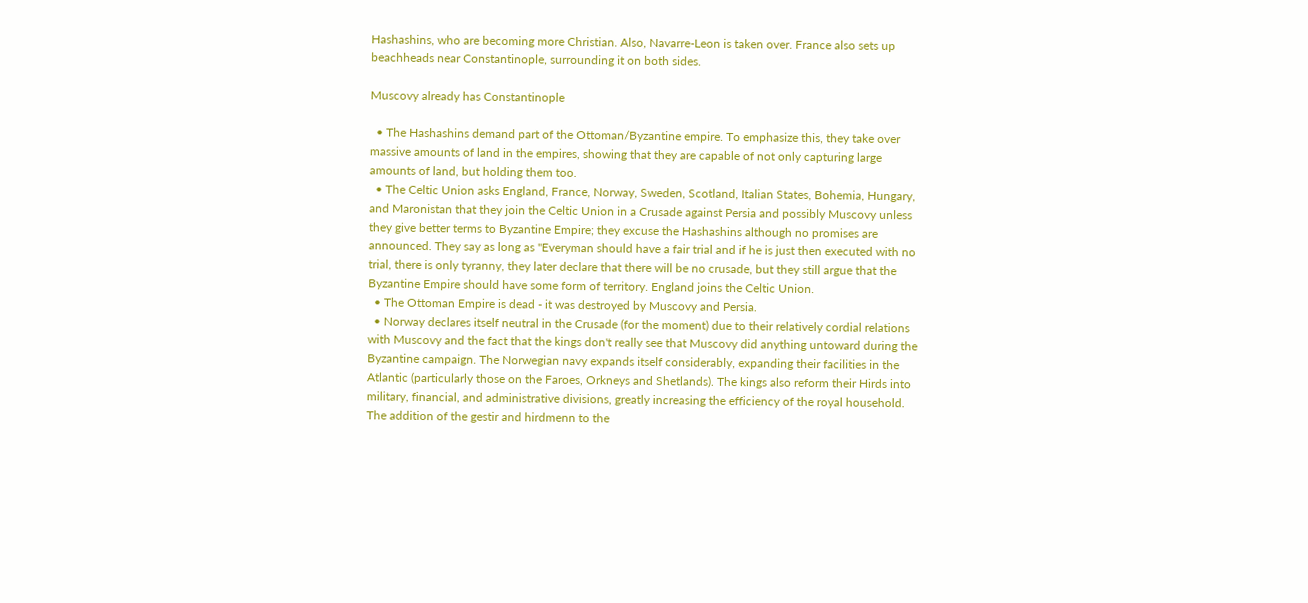Hashashins, who are becoming more Christian. Also, Navarre-Leon is taken over. France also sets up beachheads near Constantinople, surrounding it on both sides.

Muscovy already has Constantinople

  • The Hashashins demand part of the Ottoman/Byzantine empire. To emphasize this, they take over massive amounts of land in the empires, showing that they are capable of not only capturing large amounts of land, but holding them too.
  • The Celtic Union asks England, France, Norway, Sweden, Scotland, Italian States, Bohemia, Hungary, and Maronistan that they join the Celtic Union in a Crusade against Persia and possibly Muscovy unless they give better terms to Byzantine Empire; they excuse the Hashashins although no promises are announced. They say as long as "Everyman should have a fair trial and if he is just then executed with no trial, there is only tyranny, they later declare that there will be no crusade, but they still argue that the Byzantine Empire should have some form of territory. England joins the Celtic Union.
  • The Ottoman Empire is dead - it was destroyed by Muscovy and Persia.
  • Norway declares itself neutral in the Crusade (for the moment) due to their relatively cordial relations with Muscovy and the fact that the kings don't really see that Muscovy did anything untoward during the Byzantine campaign. The Norwegian navy expands itself considerably, expanding their facilities in the Atlantic (particularly those on the Faroes, Orkneys and Shetlands). The kings also reform their Hirds into military, financial, and administrative divisions, greatly increasing the efficiency of the royal household. The addition of the gestir and hirdmenn to the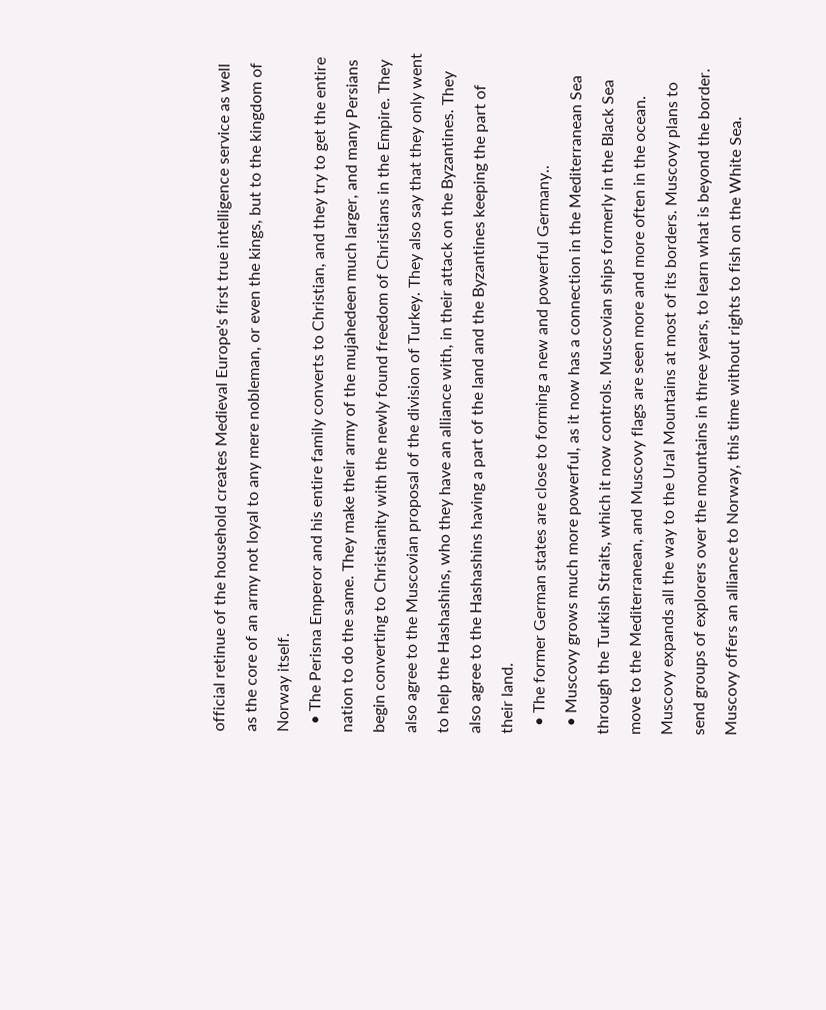official retinue of the household creates Medieval Europe's first true intelligence service as well as the core of an army not loyal to any mere nobleman, or even the kings, but to the kingdom of Norway itself.
  • The Perisna Emperor and his entire family converts to Christian, and they try to get the entire nation to do the same. They make their army of the mujahedeen much larger, and many Persians begin converting to Christianity with the newly found freedom of Christians in the Empire. They also agree to the Muscovian proposal of the division of Turkey. They also say that they only went to help the Hashashins, who they have an alliance with, in their attack on the Byzantines. They also agree to the Hashashins having a part of the land and the Byzantines keeping the part of their land.
  • The former German states are close to forming a new and powerful Germany..
  • Muscovy grows much more powerful, as it now has a connection in the Mediterranean Sea through the Turkish Straits, which it now controls. Muscovian ships formerly in the Black Sea move to the Mediterranean, and Muscovy flags are seen more and more often in the ocean. Muscovy expands all the way to the Ural Mountains at most of its borders. Muscovy plans to send groups of explorers over the mountains in three years, to learn what is beyond the border. Muscovy offers an alliance to Norway, this time without rights to fish on the White Sea.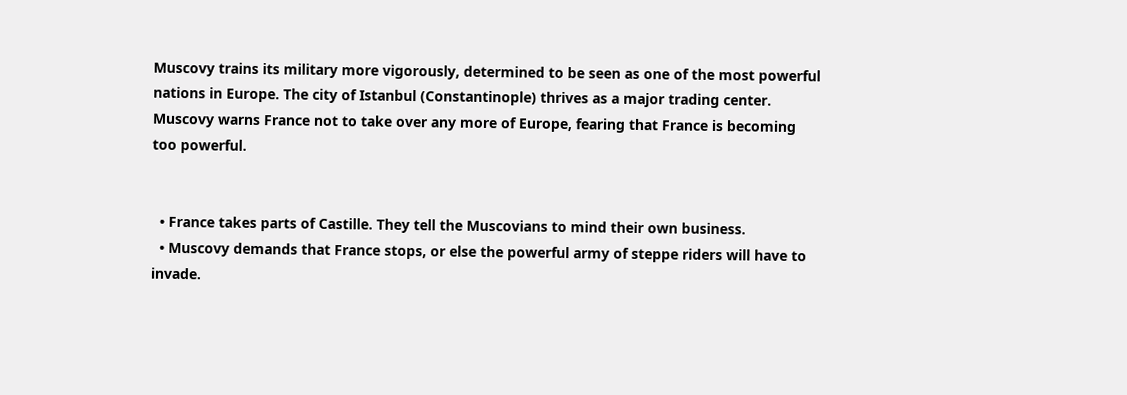Muscovy trains its military more vigorously, determined to be seen as one of the most powerful nations in Europe. The city of Istanbul (Constantinople) thrives as a major trading center. Muscovy warns France not to take over any more of Europe, fearing that France is becoming too powerful.


  • France takes parts of Castille. They tell the Muscovians to mind their own business.
  • Muscovy demands that France stops, or else the powerful army of steppe riders will have to invade.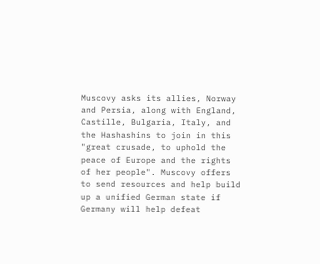Muscovy asks its allies, Norway and Persia, along with England, Castille, Bulgaria, Italy, and the Hashashins to join in this "great crusade, to uphold the peace of Europe and the rights of her people". Muscovy offers to send resources and help build up a unified German state if Germany will help defeat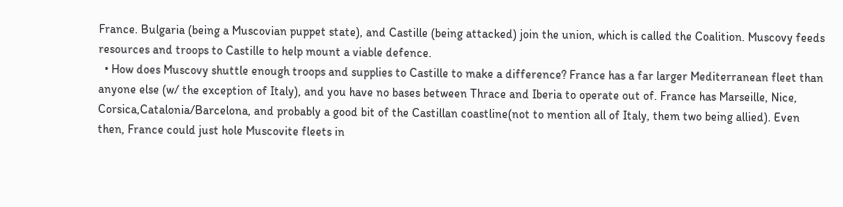France. Bulgaria (being a Muscovian puppet state), and Castille (being attacked) join the union, which is called the Coalition. Muscovy feeds resources and troops to Castille to help mount a viable defence.
  • How does Muscovy shuttle enough troops and supplies to Castille to make a difference? France has a far larger Mediterranean fleet than anyone else (w/ the exception of Italy), and you have no bases between Thrace and Iberia to operate out of. France has Marseille, Nice, Corsica,Catalonia/Barcelona, and probably a good bit of the Castillan coastline(not to mention all of Italy, them two being allied). Even then, France could just hole Muscovite fleets in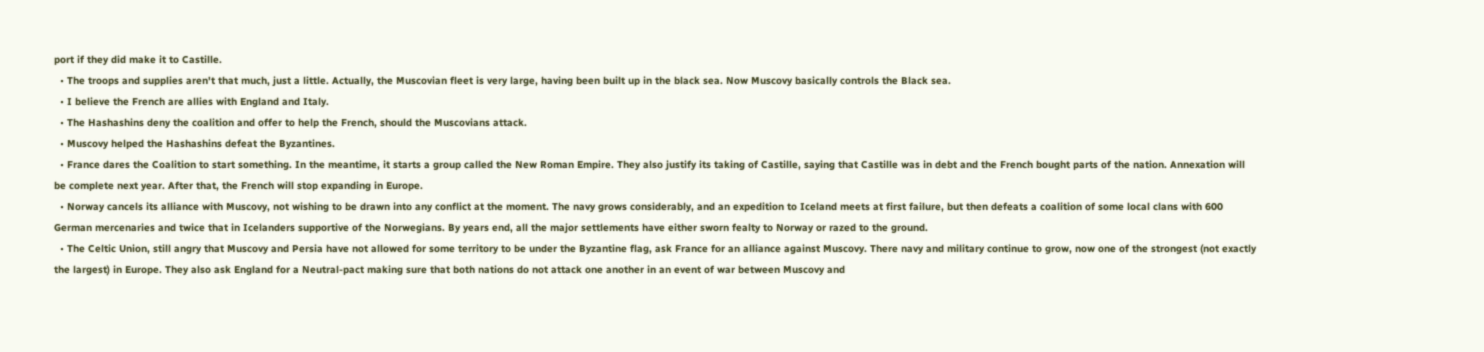port if they did make it to Castille.
  • The troops and supplies aren't that much, just a little. Actually, the Muscovian fleet is very large, having been built up in the black sea. Now Muscovy basically controls the Black sea.
  • I believe the French are allies with England and Italy.
  • The Hashashins deny the coalition and offer to help the French, should the Muscovians attack.
  • Muscovy helped the Hashashins defeat the Byzantines.
  • France dares the Coalition to start something. In the meantime, it starts a group called the New Roman Empire. They also justify its taking of Castille, saying that Castille was in debt and the French bought parts of the nation. Annexation will be complete next year. After that, the French will stop expanding in Europe.
  • Norway cancels its alliance with Muscovy, not wishing to be drawn into any conflict at the moment. The navy grows considerably, and an expedition to Iceland meets at first failure, but then defeats a coalition of some local clans with 600 German mercenaries and twice that in Icelanders supportive of the Norwegians. By years end, all the major settlements have either sworn fealty to Norway or razed to the ground.
  • The Celtic Union, still angry that Muscovy and Persia have not allowed for some territory to be under the Byzantine flag, ask France for an alliance against Muscovy. There navy and military continue to grow, now one of the strongest (not exactly the largest) in Europe. They also ask England for a Neutral-pact making sure that both nations do not attack one another in an event of war between Muscovy and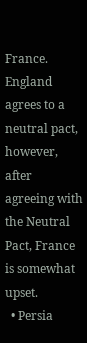France. England agrees to a neutral pact, however, after agreeing with the Neutral Pact, France is somewhat upset.
  • Persia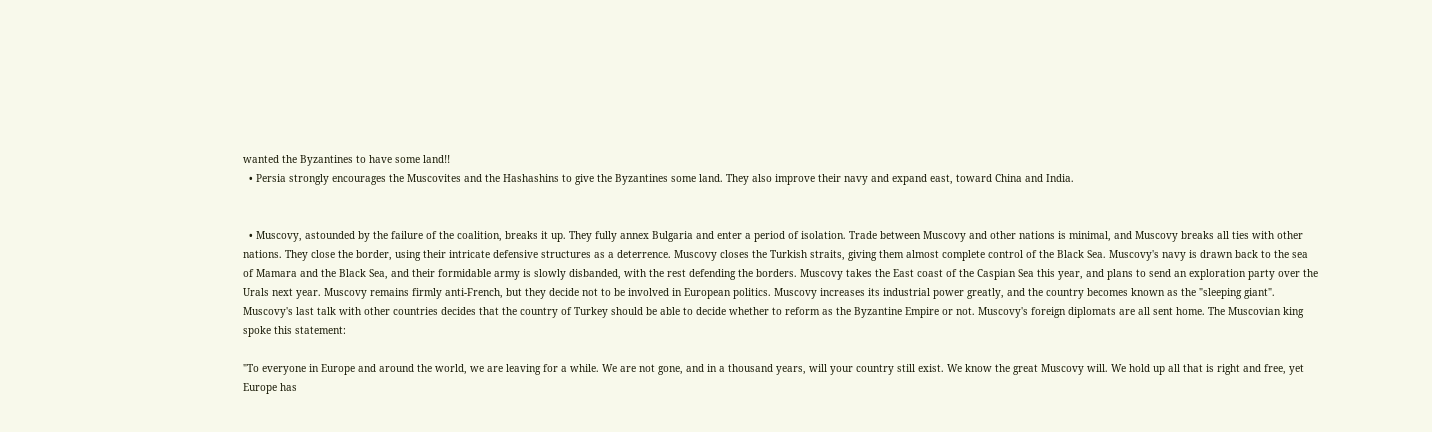wanted the Byzantines to have some land!!
  • Persia strongly encourages the Muscovites and the Hashashins to give the Byzantines some land. They also improve their navy and expand east, toward China and India.


  • Muscovy, astounded by the failure of the coalition, breaks it up. They fully annex Bulgaria and enter a period of isolation. Trade between Muscovy and other nations is minimal, and Muscovy breaks all ties with other nations. They close the border, using their intricate defensive structures as a deterrence. Muscovy closes the Turkish straits, giving them almost complete control of the Black Sea. Muscovy's navy is drawn back to the sea of Mamara and the Black Sea, and their formidable army is slowly disbanded, with the rest defending the borders. Muscovy takes the East coast of the Caspian Sea this year, and plans to send an exploration party over the Urals next year. Muscovy remains firmly anti-French, but they decide not to be involved in European politics. Muscovy increases its industrial power greatly, and the country becomes known as the "sleeping giant". Muscovy's last talk with other countries decides that the country of Turkey should be able to decide whether to reform as the Byzantine Empire or not. Muscovy's foreign diplomats are all sent home. The Muscovian king spoke this statement:

"To everyone in Europe and around the world, we are leaving for a while. We are not gone, and in a thousand years, will your country still exist. We know the great Muscovy will. We hold up all that is right and free, yet Europe has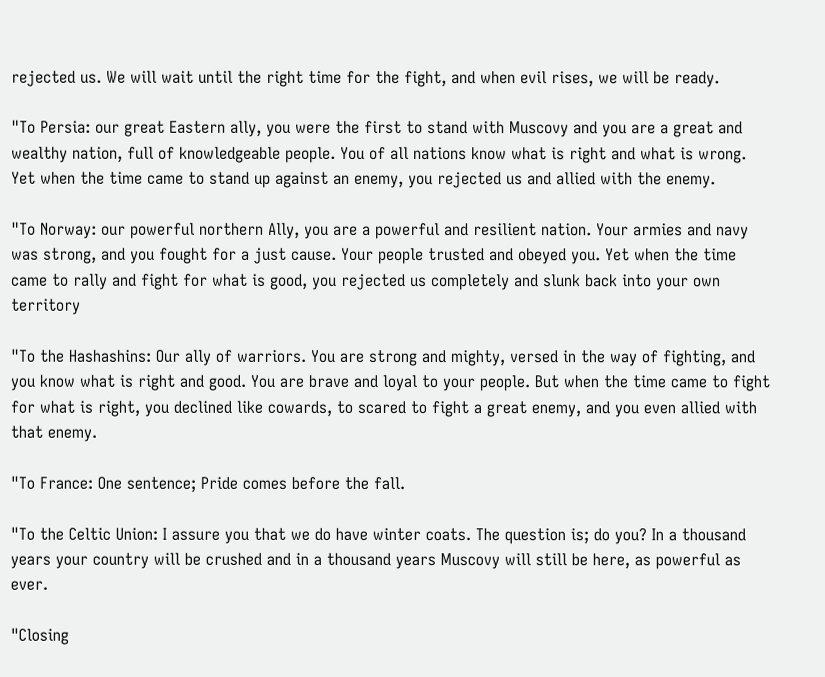rejected us. We will wait until the right time for the fight, and when evil rises, we will be ready.

"To Persia: our great Eastern ally, you were the first to stand with Muscovy and you are a great and wealthy nation, full of knowledgeable people. You of all nations know what is right and what is wrong. Yet when the time came to stand up against an enemy, you rejected us and allied with the enemy.

"To Norway: our powerful northern Ally, you are a powerful and resilient nation. Your armies and navy was strong, and you fought for a just cause. Your people trusted and obeyed you. Yet when the time came to rally and fight for what is good, you rejected us completely and slunk back into your own territory

"To the Hashashins: Our ally of warriors. You are strong and mighty, versed in the way of fighting, and you know what is right and good. You are brave and loyal to your people. But when the time came to fight for what is right, you declined like cowards, to scared to fight a great enemy, and you even allied with that enemy.

"To France: One sentence; Pride comes before the fall.

"To the Celtic Union: I assure you that we do have winter coats. The question is; do you? In a thousand years your country will be crushed and in a thousand years Muscovy will still be here, as powerful as ever.

"Closing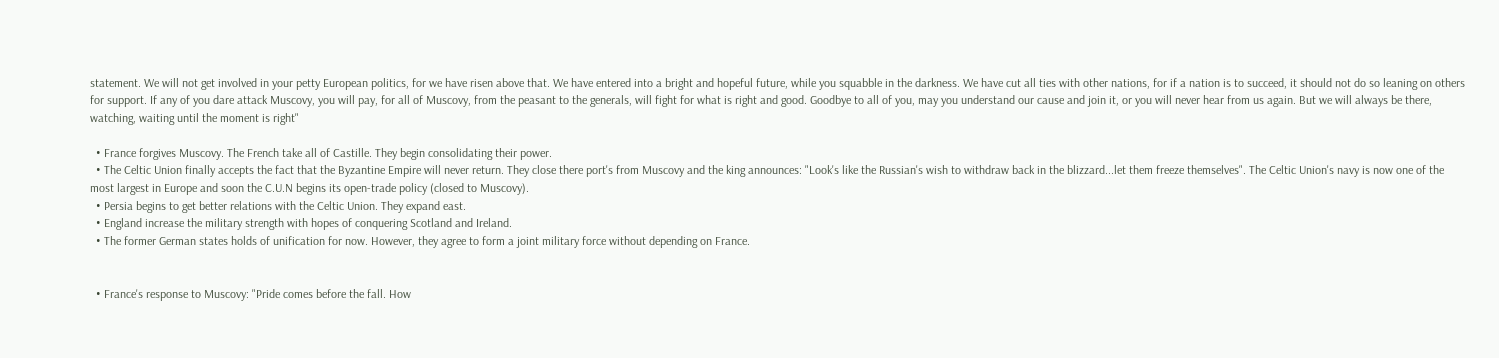statement. We will not get involved in your petty European politics, for we have risen above that. We have entered into a bright and hopeful future, while you squabble in the darkness. We have cut all ties with other nations, for if a nation is to succeed, it should not do so leaning on others for support. If any of you dare attack Muscovy, you will pay, for all of Muscovy, from the peasant to the generals, will fight for what is right and good. Goodbye to all of you, may you understand our cause and join it, or you will never hear from us again. But we will always be there, watching, waiting until the moment is right"

  • France forgives Muscovy. The French take all of Castille. They begin consolidating their power.
  • The Celtic Union finally accepts the fact that the Byzantine Empire will never return. They close there port's from Muscovy and the king announces: "Look's like the Russian's wish to withdraw back in the blizzard...let them freeze themselves". The Celtic Union's navy is now one of the most largest in Europe and soon the C.U.N begins its open-trade policy (closed to Muscovy).
  • Persia begins to get better relations with the Celtic Union. They expand east.
  • England increase the military strength with hopes of conquering Scotland and Ireland.
  • The former German states holds of unification for now. However, they agree to form a joint military force without depending on France.


  • France's response to Muscovy: "Pride comes before the fall. How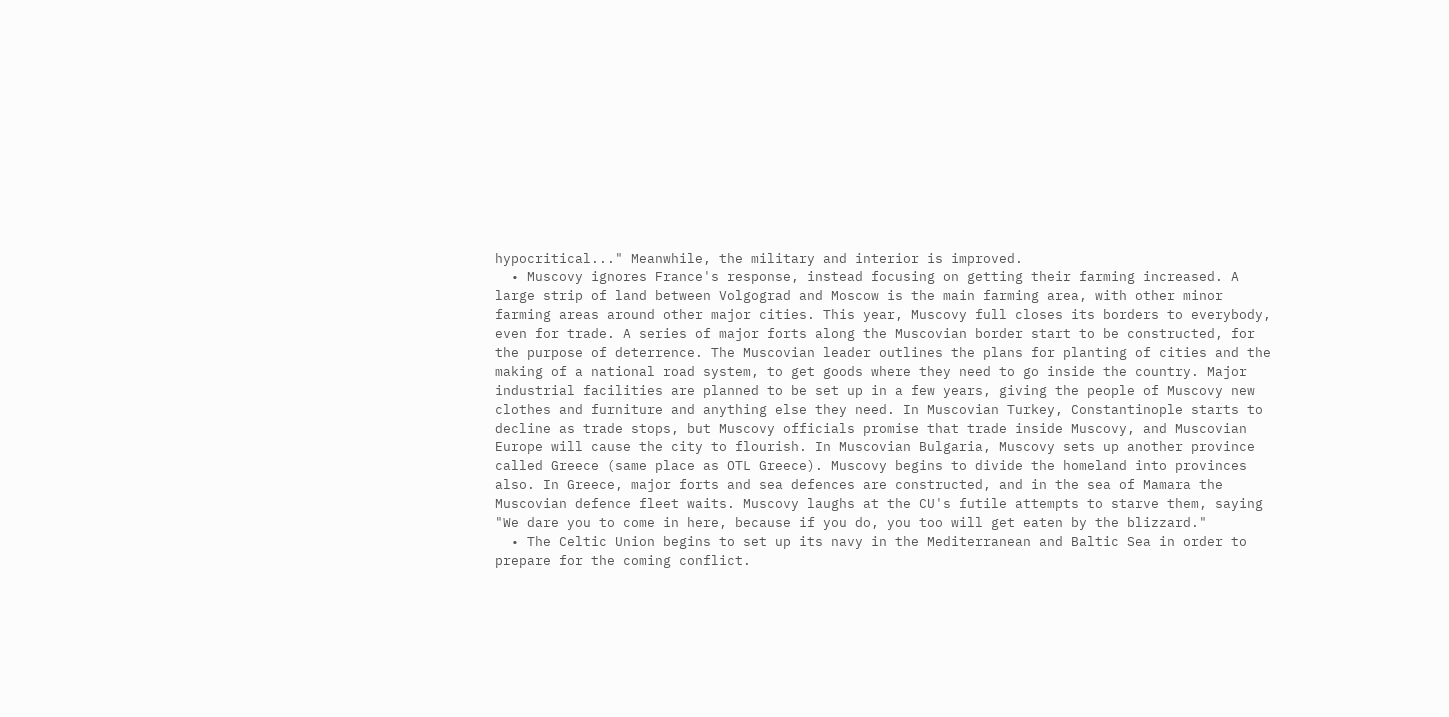hypocritical..." Meanwhile, the military and interior is improved.
  • Muscovy ignores France's response, instead focusing on getting their farming increased. A large strip of land between Volgograd and Moscow is the main farming area, with other minor farming areas around other major cities. This year, Muscovy full closes its borders to everybody, even for trade. A series of major forts along the Muscovian border start to be constructed, for the purpose of deterrence. The Muscovian leader outlines the plans for planting of cities and the making of a national road system, to get goods where they need to go inside the country. Major industrial facilities are planned to be set up in a few years, giving the people of Muscovy new clothes and furniture and anything else they need. In Muscovian Turkey, Constantinople starts to decline as trade stops, but Muscovy officials promise that trade inside Muscovy, and Muscovian Europe will cause the city to flourish. In Muscovian Bulgaria, Muscovy sets up another province called Greece (same place as OTL Greece). Muscovy begins to divide the homeland into provinces also. In Greece, major forts and sea defences are constructed, and in the sea of Mamara the Muscovian defence fleet waits. Muscovy laughs at the CU's futile attempts to starve them, saying "We dare you to come in here, because if you do, you too will get eaten by the blizzard."
  • The Celtic Union begins to set up its navy in the Mediterranean and Baltic Sea in order to prepare for the coming conflict.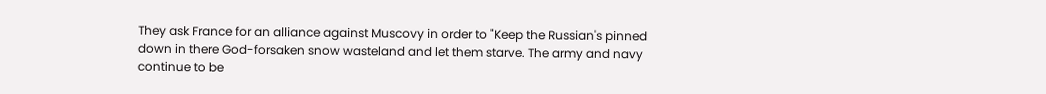They ask France for an alliance against Muscovy in order to "Keep the Russian's pinned down in there God-forsaken snow wasteland and let them starve. The army and navy continue to be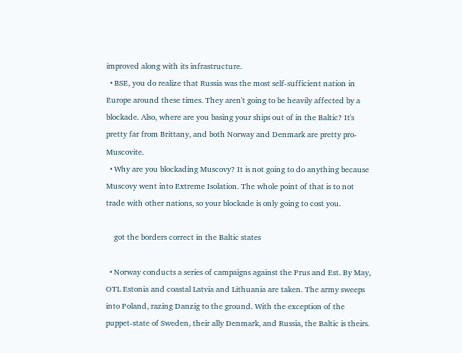improved along with its infrastructure.
  • BSE, you do realize that Russia was the most self-sufficient nation in Europe around these times. They aren't going to be heavily affected by a blockade. Also, where are you basing your ships out of in the Baltic? It's pretty far from Brittany, and both Norway and Denmark are pretty pro-Muscovite.
  • Why are you blockading Muscovy? It is not going to do anything because Muscovy went into Extreme Isolation. The whole point of that is to not trade with other nations, so your blockade is only going to cost you.

    got the borders correct in the Baltic states

  • Norway conducts a series of campaigns against the Prus and Est. By May, OTL Estonia and coastal Latvia and Lithuania are taken. The army sweeps into Poland, razing Danzig to the ground. With the exception of the puppet-state of Sweden, their ally Denmark, and Russia, the Baltic is theirs.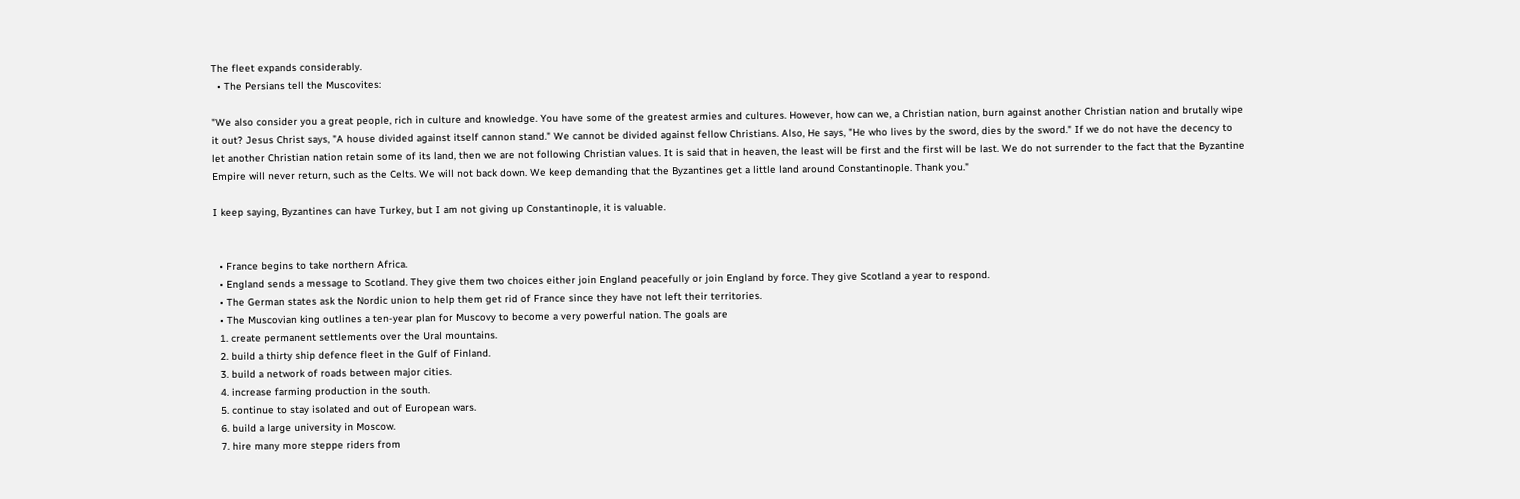The fleet expands considerably.
  • The Persians tell the Muscovites:

"We also consider you a great people, rich in culture and knowledge. You have some of the greatest armies and cultures. However, how can we, a Christian nation, burn against another Christian nation and brutally wipe it out? Jesus Christ says, "A house divided against itself cannon stand." We cannot be divided against fellow Christians. Also, He says, "He who lives by the sword, dies by the sword." If we do not have the decency to let another Christian nation retain some of its land, then we are not following Christian values. It is said that in heaven, the least will be first and the first will be last. We do not surrender to the fact that the Byzantine Empire will never return, such as the Celts. We will not back down. We keep demanding that the Byzantines get a little land around Constantinople. Thank you."

I keep saying, Byzantines can have Turkey, but I am not giving up Constantinople, it is valuable.


  • France begins to take northern Africa.
  • England sends a message to Scotland. They give them two choices either join England peacefully or join England by force. They give Scotland a year to respond.
  • The German states ask the Nordic union to help them get rid of France since they have not left their territories.
  • The Muscovian king outlines a ten-year plan for Muscovy to become a very powerful nation. The goals are
  1. create permanent settlements over the Ural mountains.
  2. build a thirty ship defence fleet in the Gulf of Finland.
  3. build a network of roads between major cities.
  4. increase farming production in the south.
  5. continue to stay isolated and out of European wars.
  6. build a large university in Moscow.
  7. hire many more steppe riders from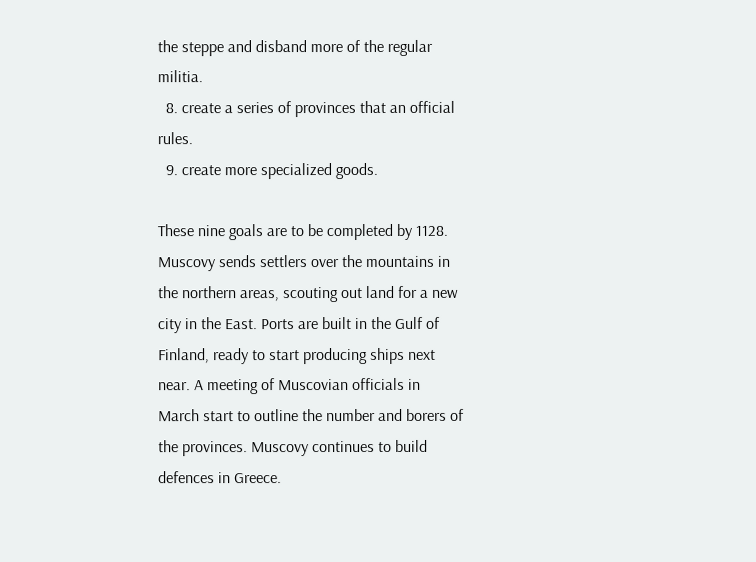the steppe and disband more of the regular militia.
  8. create a series of provinces that an official rules.
  9. create more specialized goods.

These nine goals are to be completed by 1128. Muscovy sends settlers over the mountains in the northern areas, scouting out land for a new city in the East. Ports are built in the Gulf of Finland, ready to start producing ships next near. A meeting of Muscovian officials in March start to outline the number and borers of the provinces. Muscovy continues to build defences in Greece.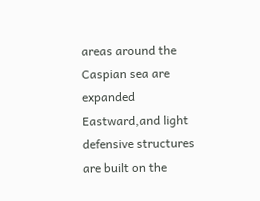areas around the Caspian sea are expanded Eastward,and light defensive structures are built on the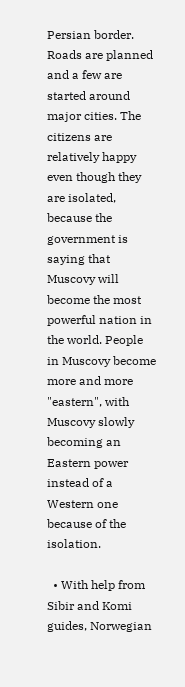Persian border. Roads are planned and a few are started around major cities. The citizens are relatively happy even though they are isolated, because the government is saying that Muscovy will become the most powerful nation in the world. People in Muscovy become more and more "eastern", with Muscovy slowly becoming an Eastern power instead of a Western one because of the isolation.

  • With help from Sibir and Komi guides, Norwegian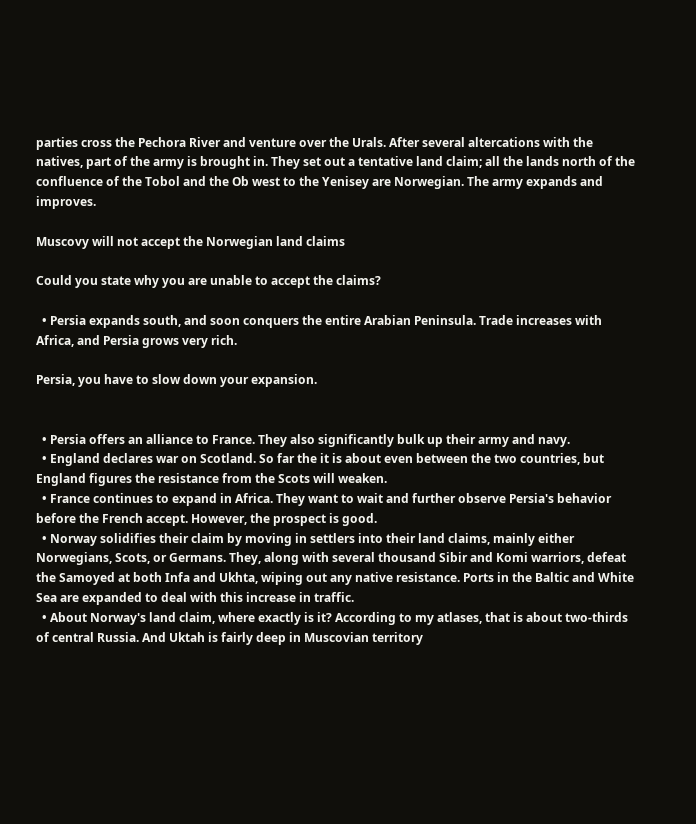parties cross the Pechora River and venture over the Urals. After several altercations with the natives, part of the army is brought in. They set out a tentative land claim; all the lands north of the confluence of the Tobol and the Ob west to the Yenisey are Norwegian. The army expands and improves.

Muscovy will not accept the Norwegian land claims

Could you state why you are unable to accept the claims?

  • Persia expands south, and soon conquers the entire Arabian Peninsula. Trade increases with Africa, and Persia grows very rich.

Persia, you have to slow down your expansion.


  • Persia offers an alliance to France. They also significantly bulk up their army and navy.
  • England declares war on Scotland. So far the it is about even between the two countries, but England figures the resistance from the Scots will weaken.
  • France continues to expand in Africa. They want to wait and further observe Persia's behavior before the French accept. However, the prospect is good.
  • Norway solidifies their claim by moving in settlers into their land claims, mainly either Norwegians, Scots, or Germans. They, along with several thousand Sibir and Komi warriors, defeat the Samoyed at both Infa and Ukhta, wiping out any native resistance. Ports in the Baltic and White Sea are expanded to deal with this increase in traffic.
  • About Norway's land claim, where exactly is it? According to my atlases, that is about two-thirds of central Russia. And Uktah is fairly deep in Muscovian territory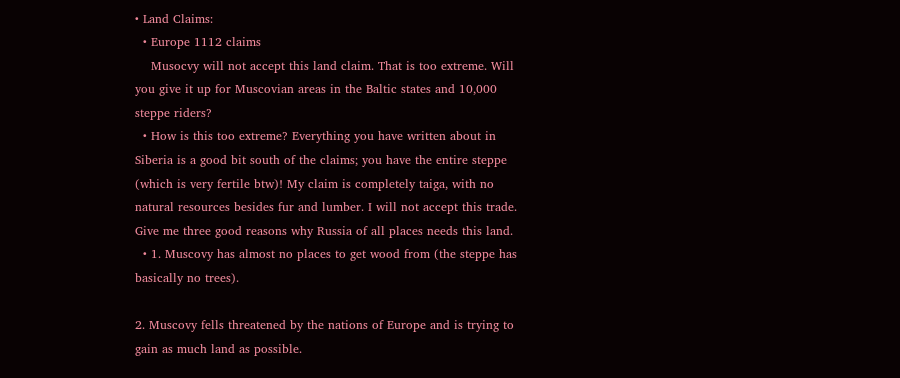• Land Claims:
  • Europe 1112 claims
    Musocvy will not accept this land claim. That is too extreme. Will you give it up for Muscovian areas in the Baltic states and 10,000 steppe riders?
  • How is this too extreme? Everything you have written about in Siberia is a good bit south of the claims; you have the entire steppe (which is very fertile btw)! My claim is completely taiga, with no natural resources besides fur and lumber. I will not accept this trade. Give me three good reasons why Russia of all places needs this land.
  • 1. Muscovy has almost no places to get wood from (the steppe has basically no trees).

2. Muscovy fells threatened by the nations of Europe and is trying to gain as much land as possible.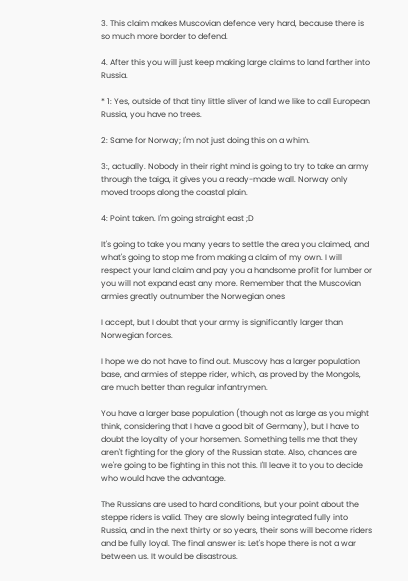3. This claim makes Muscovian defence very hard, because there is so much more border to defend.

4. After this you will just keep making large claims to land farther into Russia.

* 1: Yes, outside of that tiny little sliver of land we like to call European Russia, you have no trees.

2: Same for Norway; I'm not just doing this on a whim.

3:, actually. Nobody in their right mind is going to try to take an army through the taiga, it gives you a ready-made wall. Norway only moved troops along the coastal plain.

4: Point taken. I'm going straight east ;D

It's going to take you many years to settle the area you claimed, and what's going to stop me from making a claim of my own. I will respect your land claim and pay you a handsome profit for lumber or you will not expand east any more. Remember that the Muscovian armies greatly outnumber the Norwegian ones

I accept, but I doubt that your army is significantly larger than Norwegian forces.

I hope we do not have to find out. Muscovy has a larger population base, and armies of steppe rider, which, as proved by the Mongols, are much better than regular infantrymen.

You have a larger base population (though not as large as you might think, considering that I have a good bit of Germany), but I have to doubt the loyalty of your horsemen. Something tells me that they aren't fighting for the glory of the Russian state. Also, chances are we're going to be fighting in this not this. I'll leave it to you to decide who would have the advantage.

The Russians are used to hard conditions, but your point about the steppe riders is valid. They are slowly being integrated fully into Russia, and in the next thirty or so years, their sons will become riders and be fully loyal. The final answer is: Let's hope there is not a war between us. It would be disastrous.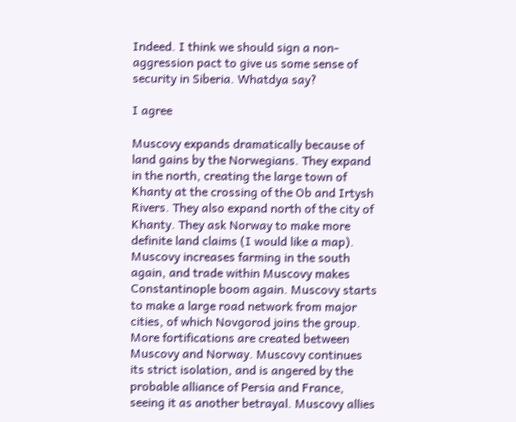Indeed. I think we should sign a non-aggression pact to give us some sense of security in Siberia. Whatdya say?

I agree

Muscovy expands dramatically because of land gains by the Norwegians. They expand in the north, creating the large town of Khanty at the crossing of the Ob and Irtysh Rivers. They also expand north of the city of Khanty. They ask Norway to make more definite land claims (I would like a map). Muscovy increases farming in the south again, and trade within Muscovy makes Constantinople boom again. Muscovy starts to make a large road network from major cities, of which Novgorod joins the group. More fortifications are created between Muscovy and Norway. Muscovy continues its strict isolation, and is angered by the probable alliance of Persia and France, seeing it as another betrayal. Muscovy allies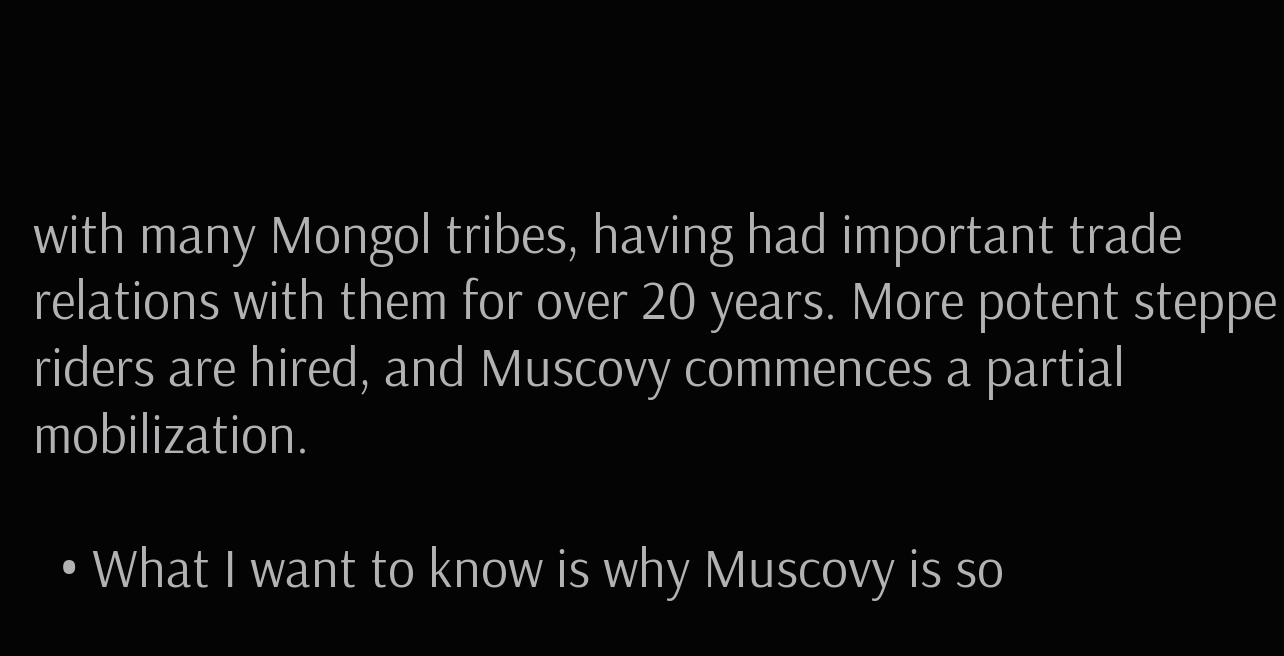with many Mongol tribes, having had important trade relations with them for over 20 years. More potent steppe riders are hired, and Muscovy commences a partial mobilization.

  • What I want to know is why Muscovy is so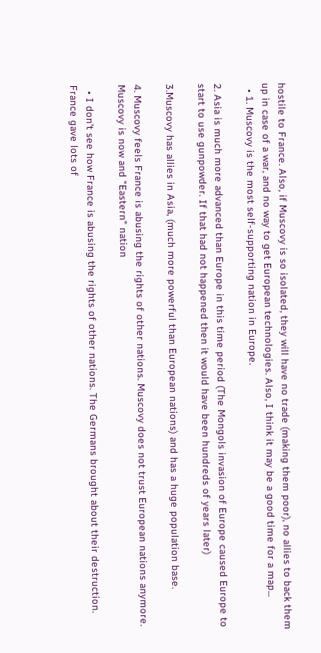hostile to France. Also, if Muscovy is so isolated, they will have no trade (making them poor), no allies to back them up in case of a war, and no way to get European technologies. Also, I think it may be a good time for a map...
  • 1. Muscovy is the most self-supporting nation in Europe.

2. Asia is much more advanced than Europe in this time period (The Mongols invasion of Europe caused Europe to start to use gunpowder. If that had not happened then it would have been hundreds of years later)

3.Muscovy has allies in Asia, (much more powerful than European nations) and has a huge population base.

4. Muscovy feels France is abusing the rights of other nations. Muscovy does not trust European nations anymore. Muscovy is now and "Eastern" nation

  • I don't see how France is abusing the rights of other nations. The Germans brought about their destruction. France gave lots of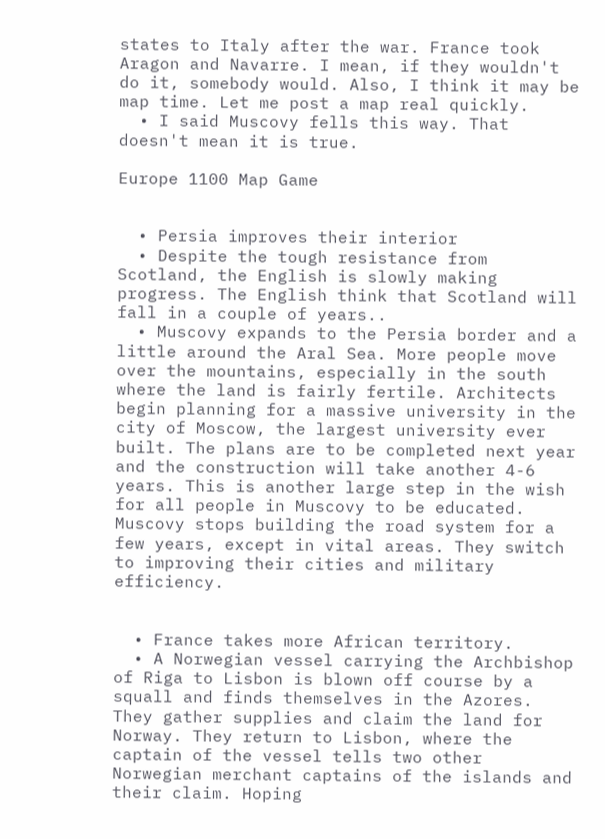states to Italy after the war. France took Aragon and Navarre. I mean, if they wouldn't do it, somebody would. Also, I think it may be map time. Let me post a map real quickly.
  • I said Muscovy fells this way. That doesn't mean it is true.

Europe 1100 Map Game


  • Persia improves their interior
  • Despite the tough resistance from Scotland, the English is slowly making progress. The English think that Scotland will fall in a couple of years..
  • Muscovy expands to the Persia border and a little around the Aral Sea. More people move over the mountains, especially in the south where the land is fairly fertile. Architects begin planning for a massive university in the city of Moscow, the largest university ever built. The plans are to be completed next year and the construction will take another 4-6 years. This is another large step in the wish for all people in Muscovy to be educated. Muscovy stops building the road system for a few years, except in vital areas. They switch to improving their cities and military efficiency.


  • France takes more African territory.
  • A Norwegian vessel carrying the Archbishop of Riga to Lisbon is blown off course by a squall and finds themselves in the Azores. They gather supplies and claim the land for Norway. They return to Lisbon, where the captain of the vessel tells two other Norwegian merchant captains of the islands and their claim. Hoping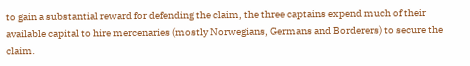to gain a substantial reward for defending the claim, the three captains expend much of their available capital to hire mercenaries (mostly Norwegians, Germans and Borderers) to secure the claim.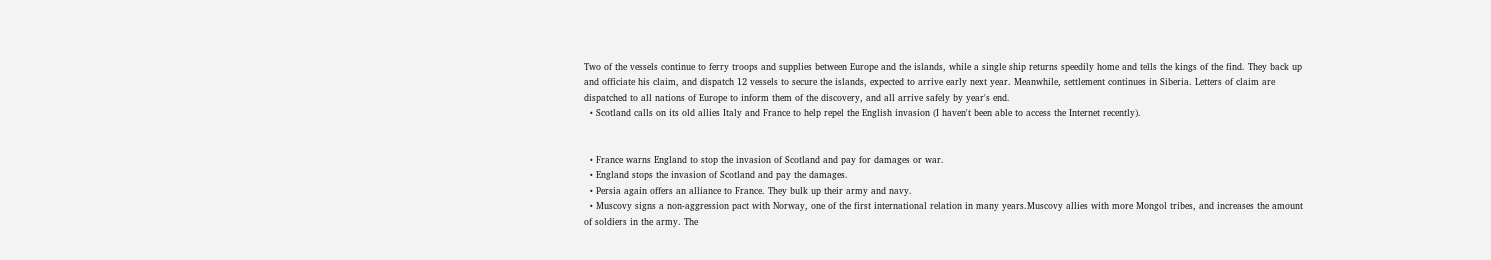Two of the vessels continue to ferry troops and supplies between Europe and the islands, while a single ship returns speedily home and tells the kings of the find. They back up and officiate his claim, and dispatch 12 vessels to secure the islands, expected to arrive early next year. Meanwhile, settlement continues in Siberia. Letters of claim are dispatched to all nations of Europe to inform them of the discovery, and all arrive safely by year's end.
  • Scotland calls on its old allies Italy and France to help repel the English invasion (I haven't been able to access the Internet recently).


  • France warns England to stop the invasion of Scotland and pay for damages or war.
  • England stops the invasion of Scotland and pay the damages.
  • Persia again offers an alliance to France. They bulk up their army and navy.
  • Muscovy signs a non-aggression pact with Norway, one of the first international relation in many years.Muscovy allies with more Mongol tribes, and increases the amount of soldiers in the army. The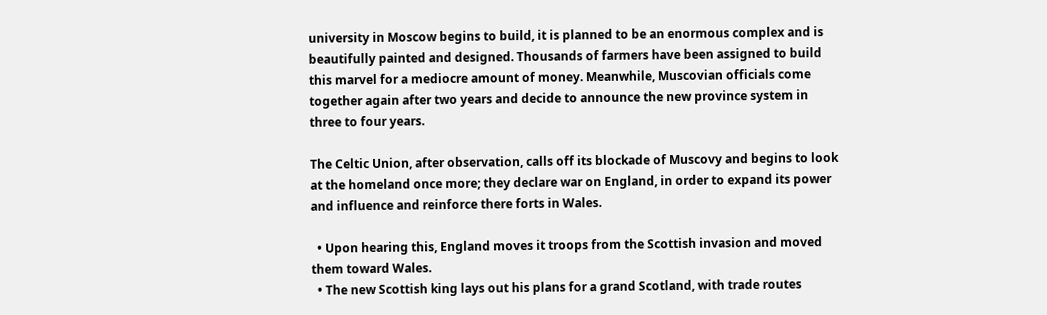university in Moscow begins to build, it is planned to be an enormous complex and is beautifully painted and designed. Thousands of farmers have been assigned to build this marvel for a mediocre amount of money. Meanwhile, Muscovian officials come together again after two years and decide to announce the new province system in three to four years.

The Celtic Union, after observation, calls off its blockade of Muscovy and begins to look at the homeland once more; they declare war on England, in order to expand its power and influence and reinforce there forts in Wales.

  • Upon hearing this, England moves it troops from the Scottish invasion and moved them toward Wales.
  • The new Scottish king lays out his plans for a grand Scotland, with trade routes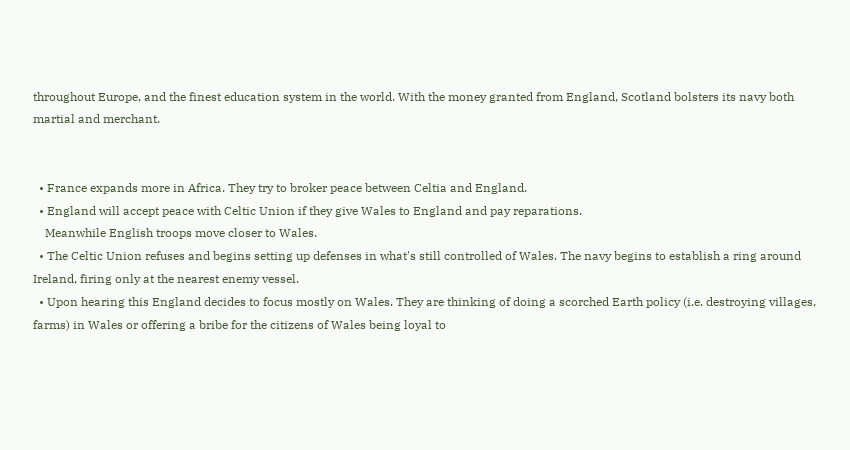throughout Europe, and the finest education system in the world. With the money granted from England, Scotland bolsters its navy both martial and merchant.


  • France expands more in Africa. They try to broker peace between Celtia and England.
  • England will accept peace with Celtic Union if they give Wales to England and pay reparations.
    Meanwhile English troops move closer to Wales.
  • The Celtic Union refuses and begins setting up defenses in what's still controlled of Wales. The navy begins to establish a ring around Ireland, firing only at the nearest enemy vessel.
  • Upon hearing this England decides to focus mostly on Wales. They are thinking of doing a scorched Earth policy (i.e. destroying villages, farms) in Wales or offering a bribe for the citizens of Wales being loyal to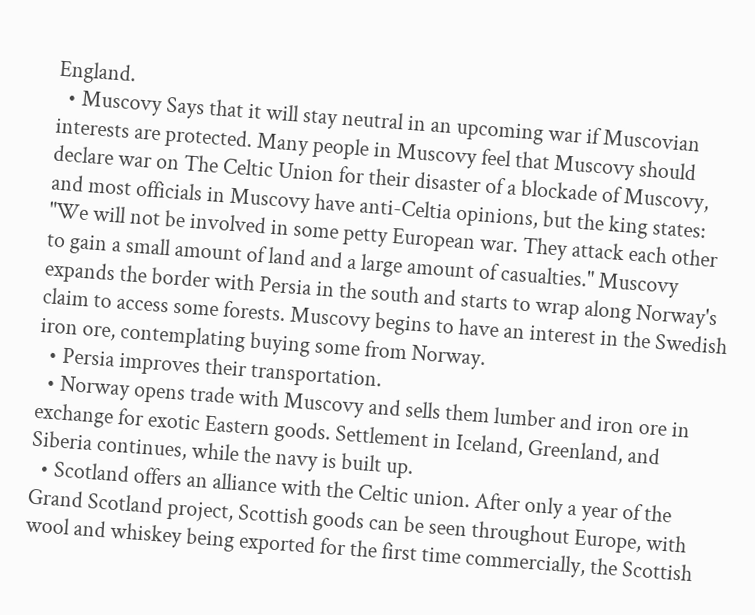England.
  • Muscovy Says that it will stay neutral in an upcoming war if Muscovian interests are protected. Many people in Muscovy feel that Muscovy should declare war on The Celtic Union for their disaster of a blockade of Muscovy, and most officials in Muscovy have anti-Celtia opinions, but the king states: "We will not be involved in some petty European war. They attack each other to gain a small amount of land and a large amount of casualties." Muscovy expands the border with Persia in the south and starts to wrap along Norway's claim to access some forests. Muscovy begins to have an interest in the Swedish iron ore, contemplating buying some from Norway.
  • Persia improves their transportation.
  • Norway opens trade with Muscovy and sells them lumber and iron ore in exchange for exotic Eastern goods. Settlement in Iceland, Greenland, and Siberia continues, while the navy is built up.
  • Scotland offers an alliance with the Celtic union. After only a year of the Grand Scotland project, Scottish goods can be seen throughout Europe, with wool and whiskey being exported for the first time commercially, the Scottish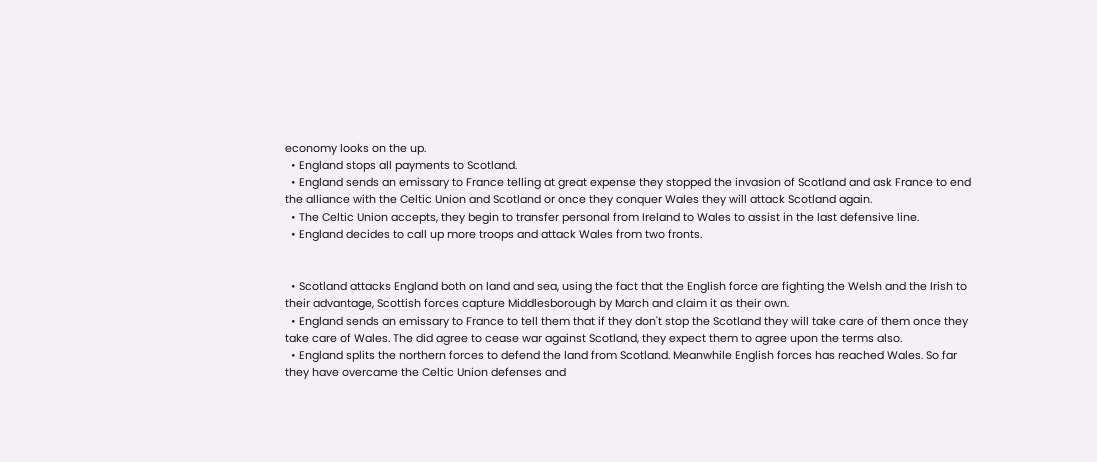economy looks on the up.
  • England stops all payments to Scotland.
  • England sends an emissary to France telling at great expense they stopped the invasion of Scotland and ask France to end the alliance with the Celtic Union and Scotland or once they conquer Wales they will attack Scotland again.
  • The Celtic Union accepts, they begin to transfer personal from Ireland to Wales to assist in the last defensive line.
  • England decides to call up more troops and attack Wales from two fronts.


  • Scotland attacks England both on land and sea, using the fact that the English force are fighting the Welsh and the Irish to their advantage, Scottish forces capture Middlesborough by March and claim it as their own.
  • England sends an emissary to France to tell them that if they don't stop the Scotland they will take care of them once they take care of Wales. The did agree to cease war against Scotland, they expect them to agree upon the terms also.
  • England splits the northern forces to defend the land from Scotland. Meanwhile English forces has reached Wales. So far they have overcame the Celtic Union defenses and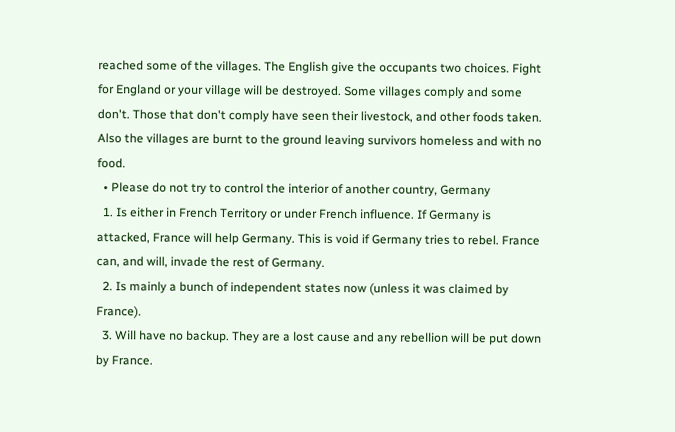reached some of the villages. The English give the occupants two choices. Fight for England or your village will be destroyed. Some villages comply and some don't. Those that don't comply have seen their livestock, and other foods taken. Also the villages are burnt to the ground leaving survivors homeless and with no food.
  • Please do not try to control the interior of another country, Germany
  1. Is either in French Territory or under French influence. If Germany is attacked, France will help Germany. This is void if Germany tries to rebel. France can, and will, invade the rest of Germany.
  2. Is mainly a bunch of independent states now (unless it was claimed by France).
  3. Will have no backup. They are a lost cause and any rebellion will be put down by France.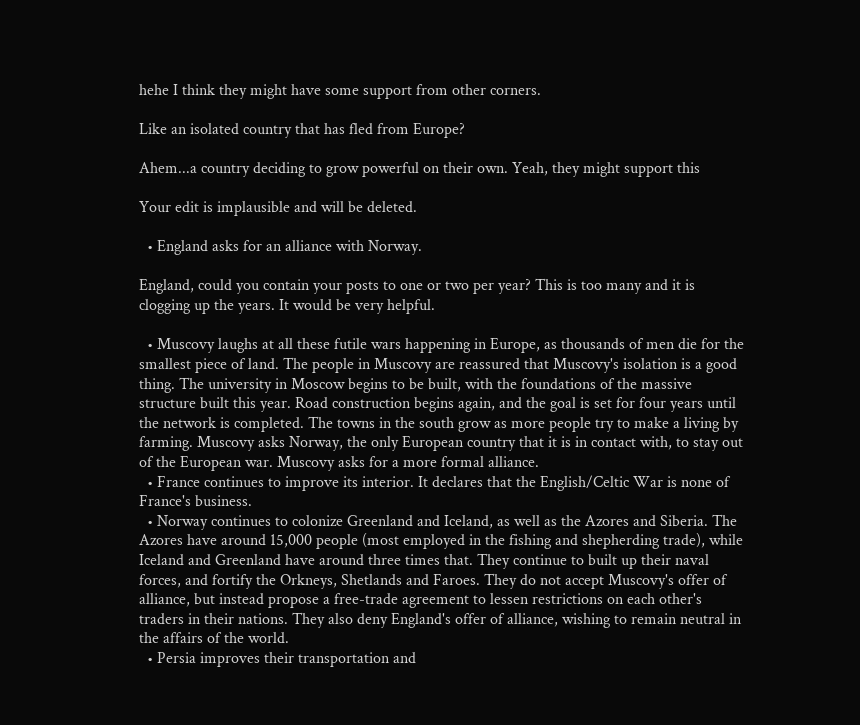hehe I think they might have some support from other corners.

Like an isolated country that has fled from Europe?

Ahem...a country deciding to grow powerful on their own. Yeah, they might support this

Your edit is implausible and will be deleted.

  • England asks for an alliance with Norway.

England, could you contain your posts to one or two per year? This is too many and it is clogging up the years. It would be very helpful.

  • Muscovy laughs at all these futile wars happening in Europe, as thousands of men die for the smallest piece of land. The people in Muscovy are reassured that Muscovy's isolation is a good thing. The university in Moscow begins to be built, with the foundations of the massive structure built this year. Road construction begins again, and the goal is set for four years until the network is completed. The towns in the south grow as more people try to make a living by farming. Muscovy asks Norway, the only European country that it is in contact with, to stay out of the European war. Muscovy asks for a more formal alliance.
  • France continues to improve its interior. It declares that the English/Celtic War is none of France's business.
  • Norway continues to colonize Greenland and Iceland, as well as the Azores and Siberia. The Azores have around 15,000 people (most employed in the fishing and shepherding trade), while Iceland and Greenland have around three times that. They continue to built up their naval forces, and fortify the Orkneys, Shetlands and Faroes. They do not accept Muscovy's offer of alliance, but instead propose a free-trade agreement to lessen restrictions on each other's traders in their nations. They also deny England's offer of alliance, wishing to remain neutral in the affairs of the world.
  • Persia improves their transportation and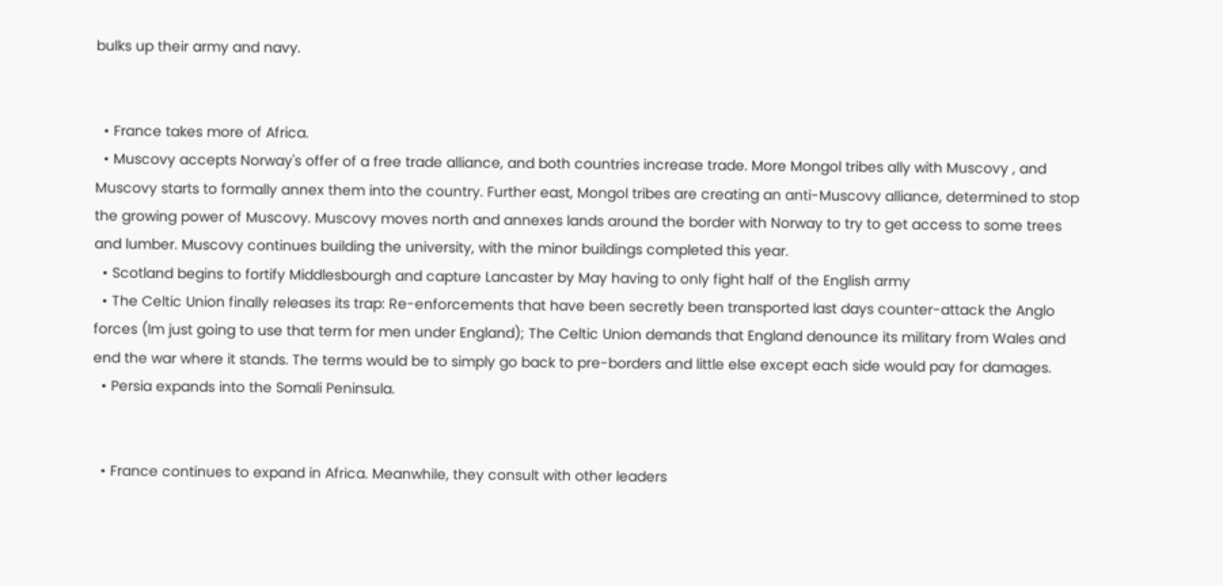bulks up their army and navy.


  • France takes more of Africa.
  • Muscovy accepts Norway's offer of a free trade alliance, and both countries increase trade. More Mongol tribes ally with Muscovy , and Muscovy starts to formally annex them into the country. Further east, Mongol tribes are creating an anti-Muscovy alliance, determined to stop the growing power of Muscovy. Muscovy moves north and annexes lands around the border with Norway to try to get access to some trees and lumber. Muscovy continues building the university, with the minor buildings completed this year.
  • Scotland begins to fortify Middlesbourgh and capture Lancaster by May having to only fight half of the English army
  • The Celtic Union finally releases its trap: Re-enforcements that have been secretly been transported last days counter-attack the Anglo forces (Im just going to use that term for men under England); The Celtic Union demands that England denounce its military from Wales and end the war where it stands. The terms would be to simply go back to pre-borders and little else except each side would pay for damages.
  • Persia expands into the Somali Peninsula.


  • France continues to expand in Africa. Meanwhile, they consult with other leaders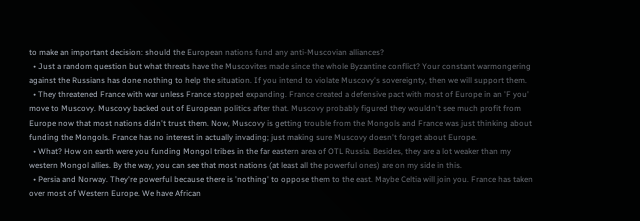to make an important decision: should the European nations fund any anti-Muscovian alliances?
  • Just a random question but what threats have the Muscovites made since the whole Byzantine conflict? Your constant warmongering against the Russians has done nothing to help the situation. If you intend to violate Muscovy's sovereignty, then we will support them.
  • They threatened France with war unless France stopped expanding. France created a defensive pact with most of Europe in an 'F you' move to Muscovy. Muscovy backed out of European politics after that. Muscovy probably figured they wouldn't see much profit from Europe now that most nations didn't trust them. Now, Muscovy is getting trouble from the Mongols and France was just thinking about funding the Mongols. France has no interest in actually invading; just making sure Muscovy doesn't forget about Europe.
  • What? How on earth were you funding Mongol tribes in the far eastern area of OTL Russia. Besides, they are a lot weaker than my western Mongol allies. By the way, you can see that most nations (at least all the powerful ones) are on my side in this.
  • Persia and Norway. They're powerful because there is 'nothing' to oppose them to the east. Maybe Celtia will join you. France has taken over most of Western Europe. We have African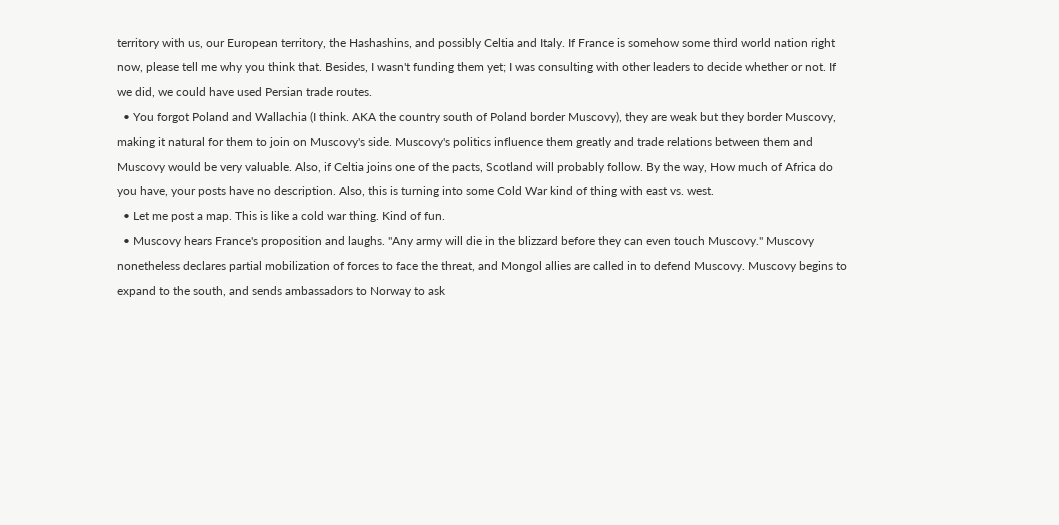territory with us, our European territory, the Hashashins, and possibly Celtia and Italy. If France is somehow some third world nation right now, please tell me why you think that. Besides, I wasn't funding them yet; I was consulting with other leaders to decide whether or not. If we did, we could have used Persian trade routes.
  • You forgot Poland and Wallachia (I think. AKA the country south of Poland border Muscovy), they are weak but they border Muscovy, making it natural for them to join on Muscovy's side. Muscovy's politics influence them greatly and trade relations between them and Muscovy would be very valuable. Also, if Celtia joins one of the pacts, Scotland will probably follow. By the way, How much of Africa do you have, your posts have no description. Also, this is turning into some Cold War kind of thing with east vs. west.
  • Let me post a map. This is like a cold war thing. Kind of fun.
  • Muscovy hears France's proposition and laughs. "Any army will die in the blizzard before they can even touch Muscovy." Muscovy nonetheless declares partial mobilization of forces to face the threat, and Mongol allies are called in to defend Muscovy. Muscovy begins to expand to the south, and sends ambassadors to Norway to ask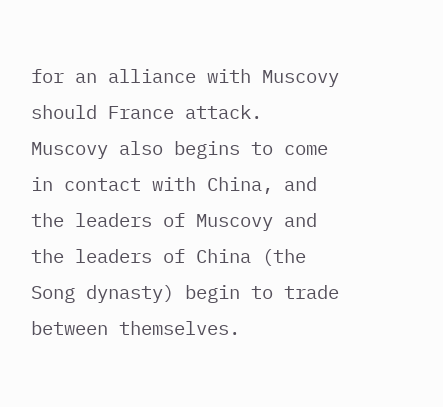for an alliance with Muscovy should France attack. Muscovy also begins to come in contact with China, and the leaders of Muscovy and the leaders of China (the Song dynasty) begin to trade between themselves.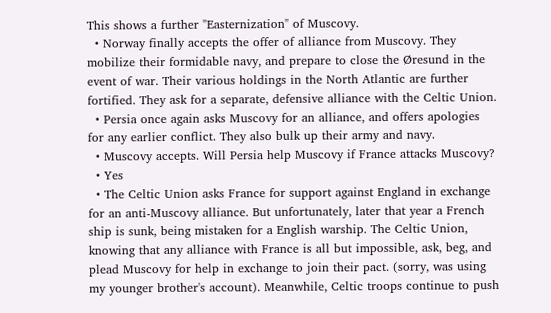This shows a further "Easternization" of Muscovy.
  • Norway finally accepts the offer of alliance from Muscovy. They mobilize their formidable navy, and prepare to close the Øresund in the event of war. Their various holdings in the North Atlantic are further fortified. They ask for a separate, defensive alliance with the Celtic Union.
  • Persia once again asks Muscovy for an alliance, and offers apologies for any earlier conflict. They also bulk up their army and navy.
  • Muscovy accepts. Will Persia help Muscovy if France attacks Muscovy?
  • Yes
  • The Celtic Union asks France for support against England in exchange for an anti-Muscovy alliance. But unfortunately, later that year a French ship is sunk, being mistaken for a English warship. The Celtic Union, knowing that any alliance with France is all but impossible, ask, beg, and plead Muscovy for help in exchange to join their pact. (sorry, was using my younger brother's account). Meanwhile, Celtic troops continue to push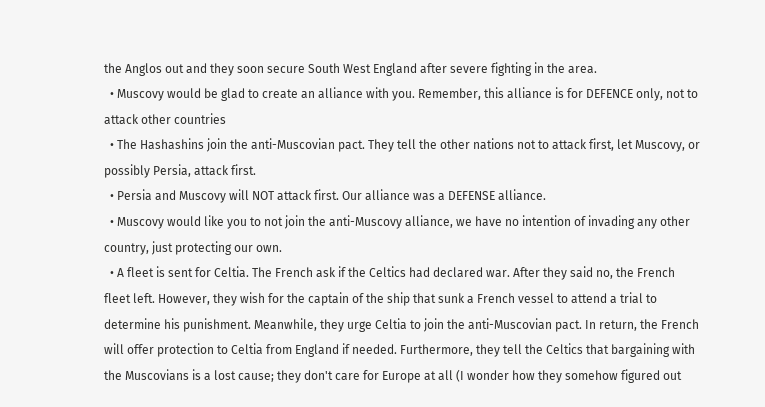the Anglos out and they soon secure South West England after severe fighting in the area.
  • Muscovy would be glad to create an alliance with you. Remember, this alliance is for DEFENCE only, not to attack other countries
  • The Hashashins join the anti-Muscovian pact. They tell the other nations not to attack first, let Muscovy, or possibly Persia, attack first.
  • Persia and Muscovy will NOT attack first. Our alliance was a DEFENSE alliance.
  • Muscovy would like you to not join the anti-Muscovy alliance, we have no intention of invading any other country, just protecting our own.
  • A fleet is sent for Celtia. The French ask if the Celtics had declared war. After they said no, the French fleet left. However, they wish for the captain of the ship that sunk a French vessel to attend a trial to determine his punishment. Meanwhile, they urge Celtia to join the anti-Muscovian pact. In return, the French will offer protection to Celtia from England if needed. Furthermore, they tell the Celtics that bargaining with the Muscovians is a lost cause; they don't care for Europe at all (I wonder how they somehow figured out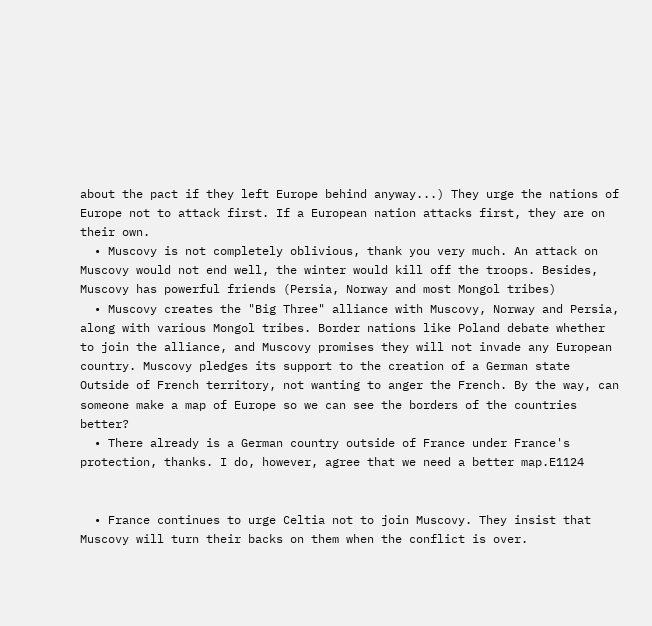about the pact if they left Europe behind anyway...) They urge the nations of Europe not to attack first. If a European nation attacks first, they are on their own.
  • Muscovy is not completely oblivious, thank you very much. An attack on Muscovy would not end well, the winter would kill off the troops. Besides, Muscovy has powerful friends (Persia, Norway and most Mongol tribes)
  • Muscovy creates the "Big Three" alliance with Muscovy, Norway and Persia, along with various Mongol tribes. Border nations like Poland debate whether to join the alliance, and Muscovy promises they will not invade any European country. Muscovy pledges its support to the creation of a German state Outside of French territory, not wanting to anger the French. By the way, can someone make a map of Europe so we can see the borders of the countries better?
  • There already is a German country outside of France under France's protection, thanks. I do, however, agree that we need a better map.E1124


  • France continues to urge Celtia not to join Muscovy. They insist that Muscovy will turn their backs on them when the conflict is over.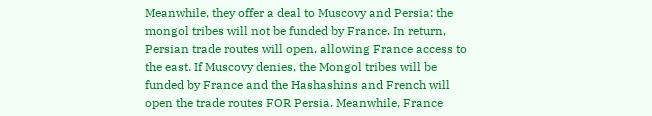Meanwhile, they offer a deal to Muscovy and Persia: the mongol tribes will not be funded by France. In return, Persian trade routes will open, allowing France access to the east. If Muscovy denies, the Mongol tribes will be funded by France and the Hashashins and French will open the trade routes FOR Persia. Meanwhile, France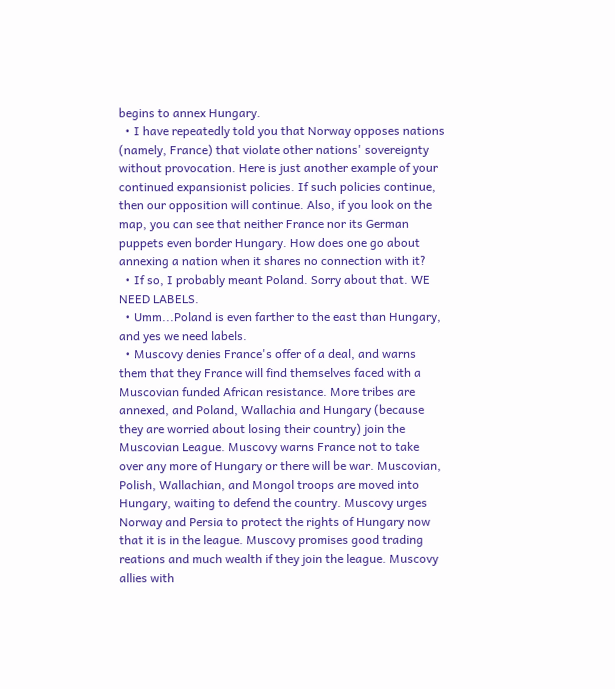begins to annex Hungary.
  • I have repeatedly told you that Norway opposes nations (namely, France) that violate other nations' sovereignty without provocation. Here is just another example of your continued expansionist policies. If such policies continue, then our opposition will continue. Also, if you look on the map, you can see that neither France nor its German puppets even border Hungary. How does one go about annexing a nation when it shares no connection with it?
  • If so, I probably meant Poland. Sorry about that. WE NEED LABELS.
  • Umm...Poland is even farther to the east than Hungary, and yes we need labels.
  • Muscovy denies France's offer of a deal, and warns them that they France will find themselves faced with a Muscovian funded African resistance. More tribes are annexed, and Poland, Wallachia and Hungary (because they are worried about losing their country) join the Muscovian League. Muscovy warns France not to take over any more of Hungary or there will be war. Muscovian, Polish, Wallachian, and Mongol troops are moved into Hungary, waiting to defend the country. Muscovy urges Norway and Persia to protect the rights of Hungary now that it is in the league. Muscovy promises good trading reations and much wealth if they join the league. Muscovy allies with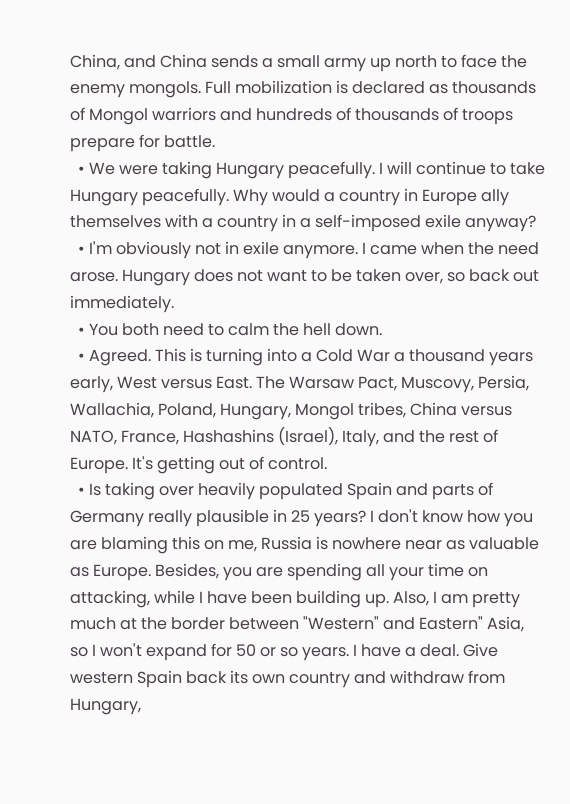China, and China sends a small army up north to face the enemy mongols. Full mobilization is declared as thousands of Mongol warriors and hundreds of thousands of troops prepare for battle.
  • We were taking Hungary peacefully. I will continue to take Hungary peacefully. Why would a country in Europe ally themselves with a country in a self-imposed exile anyway?
  • I'm obviously not in exile anymore. I came when the need arose. Hungary does not want to be taken over, so back out immediately.
  • You both need to calm the hell down.
  • Agreed. This is turning into a Cold War a thousand years early, West versus East. The Warsaw Pact, Muscovy, Persia, Wallachia, Poland, Hungary, Mongol tribes, China versus NATO, France, Hashashins (Israel), Italy, and the rest of Europe. It's getting out of control.
  • Is taking over heavily populated Spain and parts of Germany really plausible in 25 years? I don't know how you are blaming this on me, Russia is nowhere near as valuable as Europe. Besides, you are spending all your time on attacking, while I have been building up. Also, I am pretty much at the border between "Western" and Eastern" Asia, so I won't expand for 50 or so years. I have a deal. Give western Spain back its own country and withdraw from Hungary,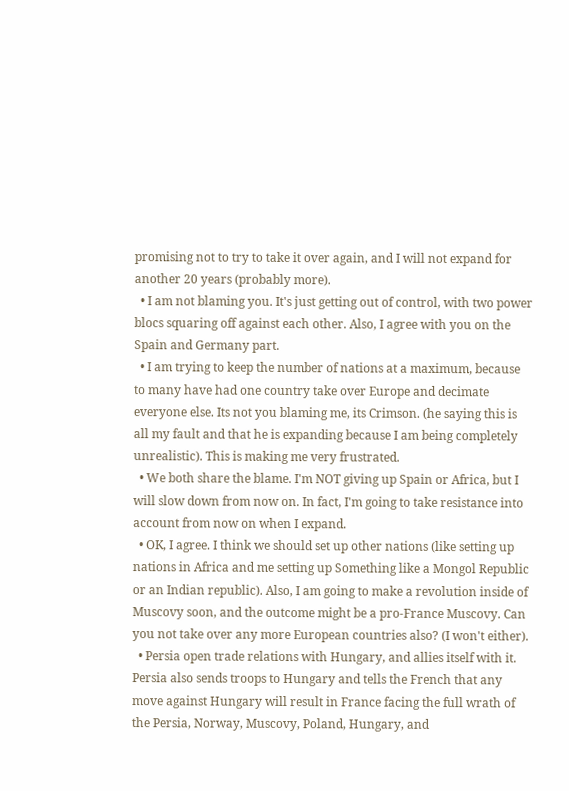promising not to try to take it over again, and I will not expand for another 20 years (probably more).
  • I am not blaming you. It's just getting out of control, with two power blocs squaring off against each other. Also, I agree with you on the Spain and Germany part.
  • I am trying to keep the number of nations at a maximum, because to many have had one country take over Europe and decimate everyone else. Its not you blaming me, its Crimson. (he saying this is all my fault and that he is expanding because I am being completely unrealistic). This is making me very frustrated.
  • We both share the blame. I'm NOT giving up Spain or Africa, but I will slow down from now on. In fact, I'm going to take resistance into account from now on when I expand.
  • OK, I agree. I think we should set up other nations (like setting up nations in Africa and me setting up Something like a Mongol Republic or an Indian republic). Also, I am going to make a revolution inside of Muscovy soon, and the outcome might be a pro-France Muscovy. Can you not take over any more European countries also? (I won't either).
  • Persia open trade relations with Hungary, and allies itself with it. Persia also sends troops to Hungary and tells the French that any move against Hungary will result in France facing the full wrath of the Persia, Norway, Muscovy, Poland, Hungary, and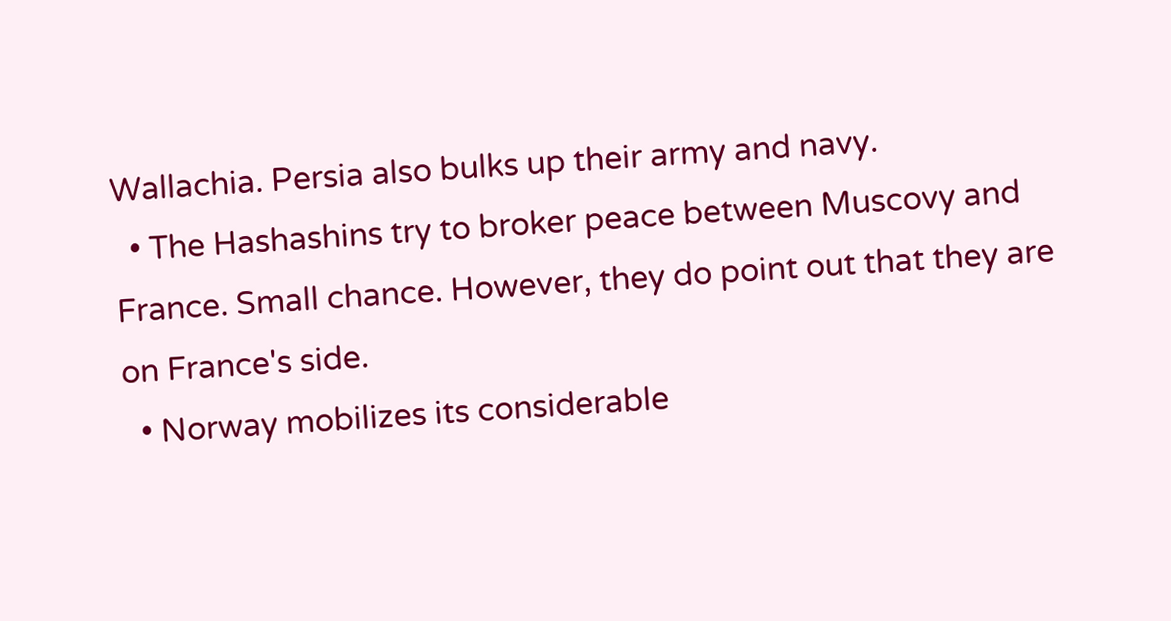Wallachia. Persia also bulks up their army and navy.
  • The Hashashins try to broker peace between Muscovy and France. Small chance. However, they do point out that they are on France's side.
  • Norway mobilizes its considerable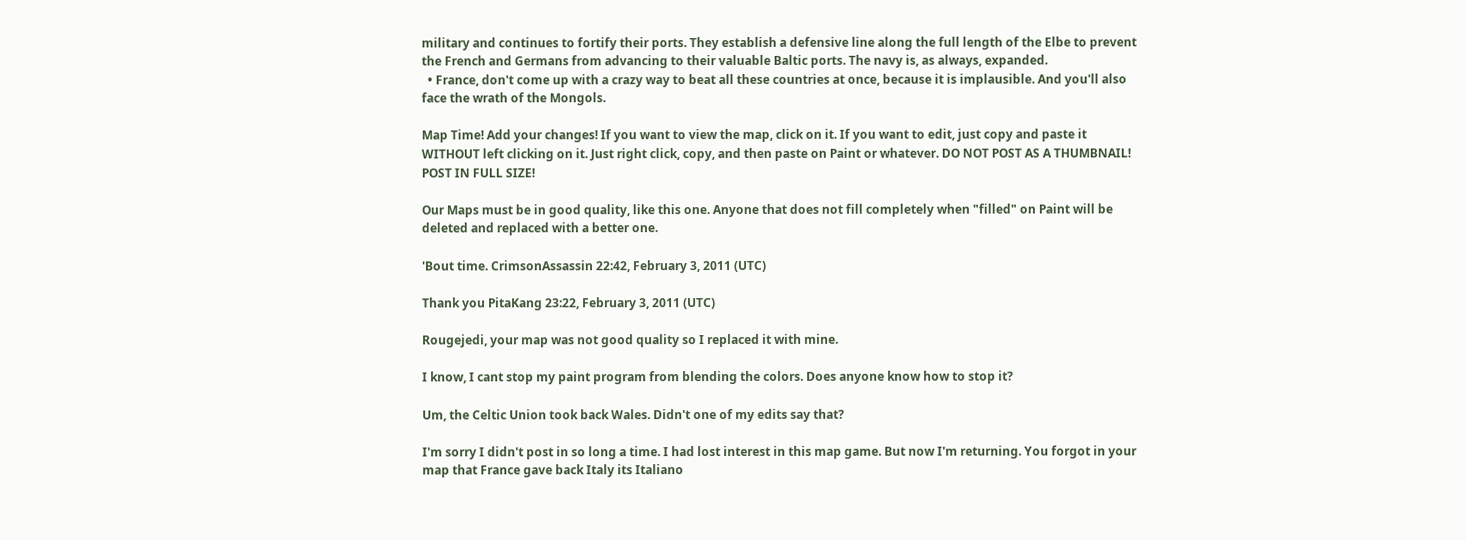military and continues to fortify their ports. They establish a defensive line along the full length of the Elbe to prevent the French and Germans from advancing to their valuable Baltic ports. The navy is, as always, expanded.
  • France, don't come up with a crazy way to beat all these countries at once, because it is implausible. And you'll also face the wrath of the Mongols.

Map Time! Add your changes! If you want to view the map, click on it. If you want to edit, just copy and paste it WITHOUT left clicking on it. Just right click, copy, and then paste on Paint or whatever. DO NOT POST AS A THUMBNAIL! POST IN FULL SIZE!

Our Maps must be in good quality, like this one. Anyone that does not fill completely when "filled" on Paint will be deleted and replaced with a better one.

'Bout time. CrimsonAssassin 22:42, February 3, 2011 (UTC)

Thank you PitaKang 23:22, February 3, 2011 (UTC)

Rougejedi, your map was not good quality so I replaced it with mine.

I know, I cant stop my paint program from blending the colors. Does anyone know how to stop it?

Um, the Celtic Union took back Wales. Didn't one of my edits say that?

I'm sorry I didn't post in so long a time. I had lost interest in this map game. But now I'm returning. You forgot in your map that France gave back Italy its Italiano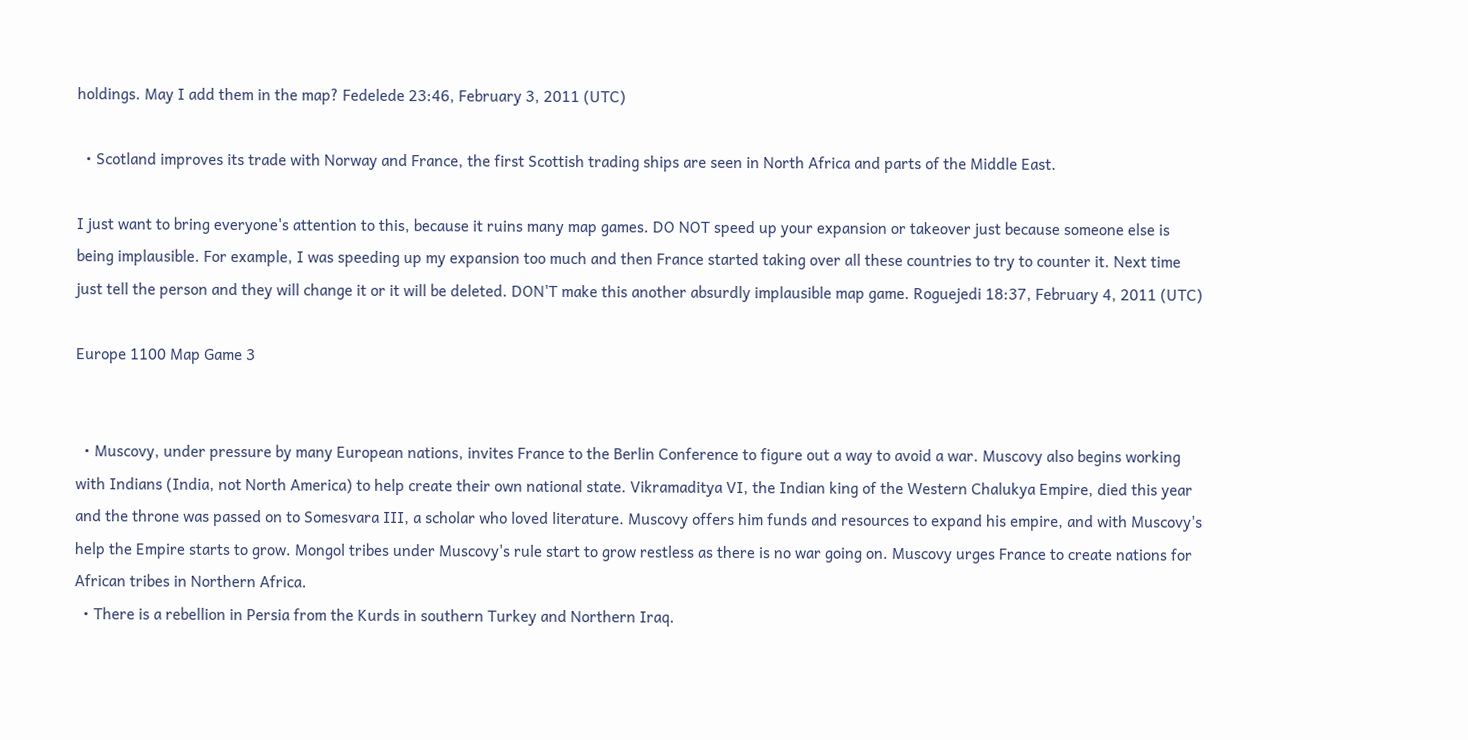holdings. May I add them in the map? Fedelede 23:46, February 3, 2011 (UTC)

  • Scotland improves its trade with Norway and France, the first Scottish trading ships are seen in North Africa and parts of the Middle East.

I just want to bring everyone's attention to this, because it ruins many map games. DO NOT speed up your expansion or takeover just because someone else is being implausible. For example, I was speeding up my expansion too much and then France started taking over all these countries to try to counter it. Next time just tell the person and they will change it or it will be deleted. DON'T make this another absurdly implausible map game. Roguejedi 18:37, February 4, 2011 (UTC)

Europe 1100 Map Game 3


  • Muscovy, under pressure by many European nations, invites France to the Berlin Conference to figure out a way to avoid a war. Muscovy also begins working with Indians (India, not North America) to help create their own national state. Vikramaditya VI, the Indian king of the Western Chalukya Empire, died this year and the throne was passed on to Somesvara III, a scholar who loved literature. Muscovy offers him funds and resources to expand his empire, and with Muscovy's help the Empire starts to grow. Mongol tribes under Muscovy's rule start to grow restless as there is no war going on. Muscovy urges France to create nations for African tribes in Northern Africa.
  • There is a rebellion in Persia from the Kurds in southern Turkey and Northern Iraq.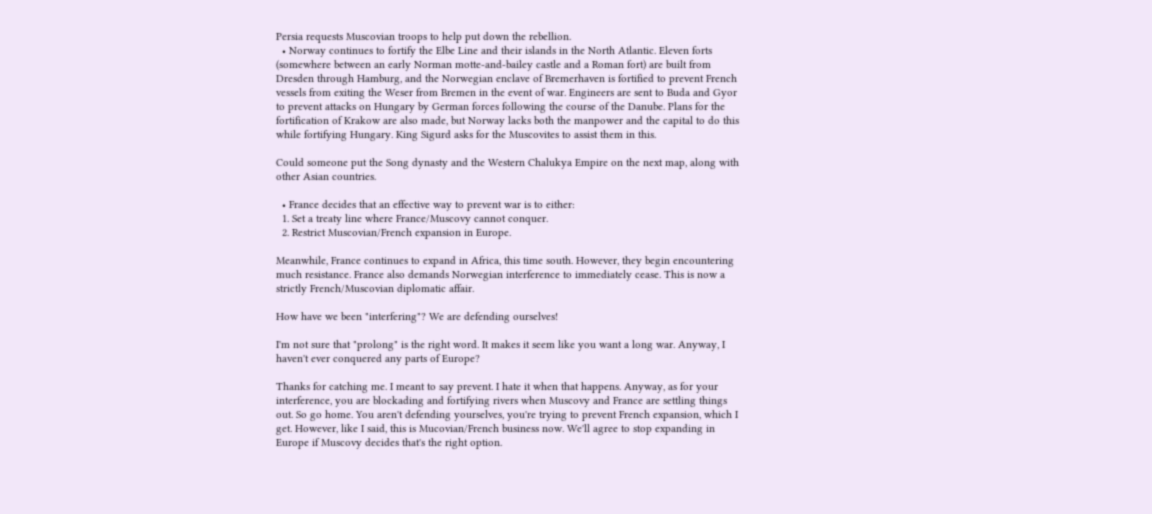Persia requests Muscovian troops to help put down the rebellion.
  • Norway continues to fortify the Elbe Line and their islands in the North Atlantic. Eleven forts (somewhere between an early Norman motte-and-bailey castle and a Roman fort) are built from Dresden through Hamburg, and the Norwegian enclave of Bremerhaven is fortified to prevent French vessels from exiting the Weser from Bremen in the event of war. Engineers are sent to Buda and Gyor to prevent attacks on Hungary by German forces following the course of the Danube. Plans for the fortification of Krakow are also made, but Norway lacks both the manpower and the capital to do this while fortifying Hungary. King Sigurd asks for the Muscovites to assist them in this.

Could someone put the Song dynasty and the Western Chalukya Empire on the next map, along with other Asian countries.

  • France decides that an effective way to prevent war is to either:
  1. Set a treaty line where France/Muscovy cannot conquer.
  2. Restrict Muscovian/French expansion in Europe.

Meanwhile, France continues to expand in Africa, this time south. However, they begin encountering much resistance. France also demands Norwegian interference to immediately cease. This is now a strictly French/Muscovian diplomatic affair.

How have we been "interfering"? We are defending ourselves!

I'm not sure that "prolong" is the right word. It makes it seem like you want a long war. Anyway, I haven't ever conquered any parts of Europe?

Thanks for catching me. I meant to say prevent. I hate it when that happens. Anyway, as for your interference, you are blockading and fortifying rivers when Muscovy and France are settling things out. So go home. You aren't defending yourselves, you're trying to prevent French expansion, which I get. However, like I said, this is Mucovian/French business now. We'll agree to stop expanding in Europe if Muscovy decides that's the right option.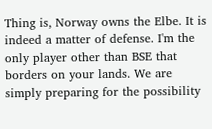Thing is, Norway owns the Elbe. It is indeed a matter of defense. I'm the only player other than BSE that borders on your lands. We are simply preparing for the possibility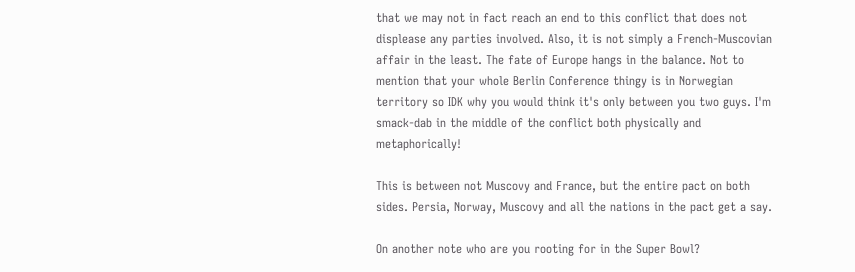that we may not in fact reach an end to this conflict that does not displease any parties involved. Also, it is not simply a French-Muscovian affair in the least. The fate of Europe hangs in the balance. Not to mention that your whole Berlin Conference thingy is in Norwegian territory so IDK why you would think it's only between you two guys. I'm smack-dab in the middle of the conflict both physically and metaphorically!

This is between not Muscovy and France, but the entire pact on both sides. Persia, Norway, Muscovy and all the nations in the pact get a say.

On another note who are you rooting for in the Super Bowl?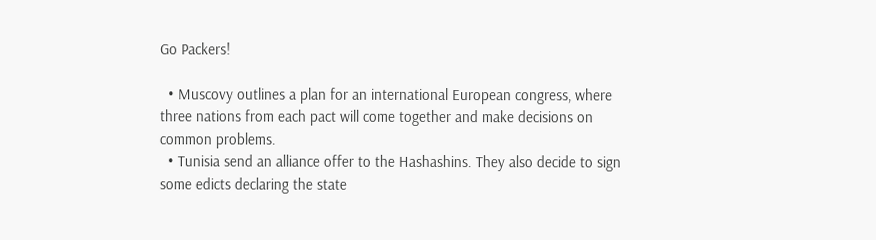Go Packers!

  • Muscovy outlines a plan for an international European congress, where three nations from each pact will come together and make decisions on common problems.
  • Tunisia send an alliance offer to the Hashashins. They also decide to sign some edicts declaring the state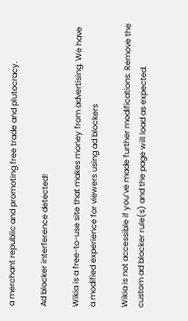a merchant republic and promoting free trade and plutocracy.

Ad blocker interference detected!

Wikia is a free-to-use site that makes money from advertising. We have a modified experience for viewers using ad blockers

Wikia is not accessible if you’ve made further modifications. Remove the custom ad blocker rule(s) and the page will load as expected.